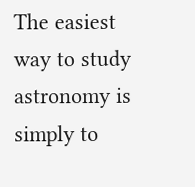The easiest way to study astronomy is simply to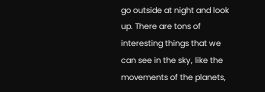go outside at night and look up. There are tons of interesting things that we can see in the sky, like the movements of the planets,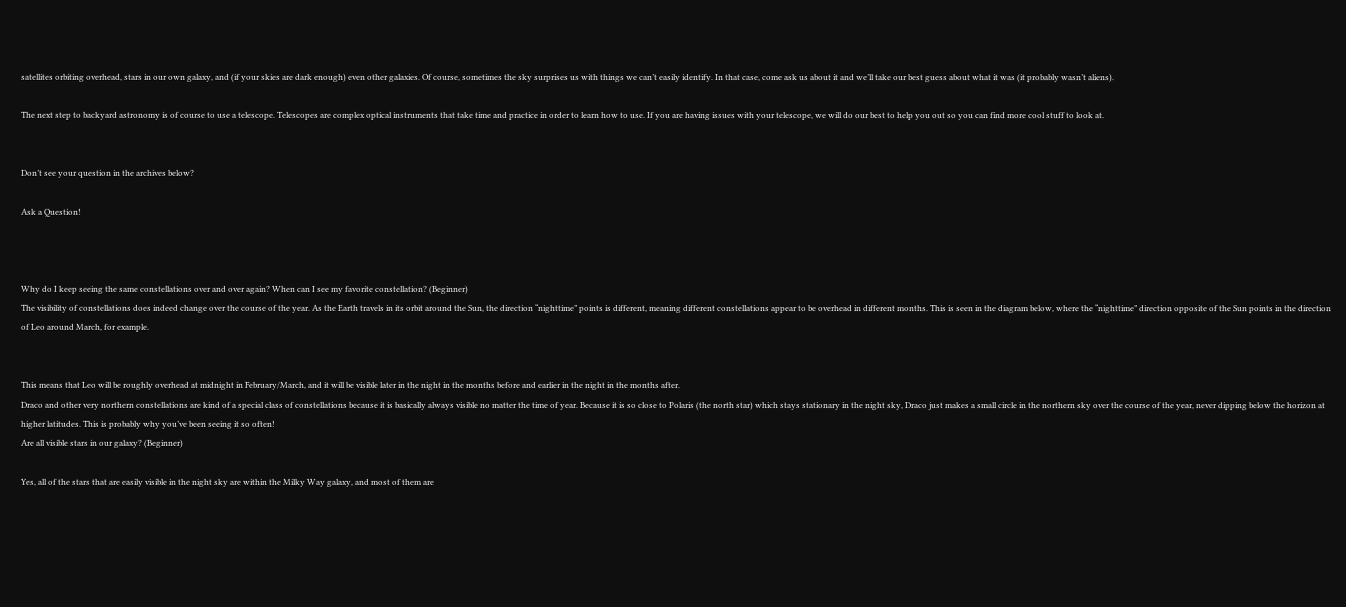satellites orbiting overhead, stars in our own galaxy, and (if your skies are dark enough) even other galaxies. Of course, sometimes the sky surprises us with things we can’t easily identify. In that case, come ask us about it and we’ll take our best guess about what it was (it probably wasn’t aliens).

The next step to backyard astronomy is of course to use a telescope. Telescopes are complex optical instruments that take time and practice in order to learn how to use. If you are having issues with your telescope, we will do our best to help you out so you can find more cool stuff to look at.


Don’t see your question in the archives below?

Ask a Question!



Why do I keep seeing the same constellations over and over again? When can I see my favorite constellation? (Beginner)
The visibility of constellations does indeed change over the course of the year. As the Earth travels in its orbit around the Sun, the direction “nighttime” points is different, meaning different constellations appear to be overhead in different months. This is seen in the diagram below, where the “nighttime” direction opposite of the Sun points in the direction of Leo around March, for example.


This means that Leo will be roughly overhead at midnight in February/March, and it will be visible later in the night in the months before and earlier in the night in the months after.
Draco and other very northern constellations are kind of a special class of constellations because it is basically always visible no matter the time of year. Because it is so close to Polaris (the north star) which stays stationary in the night sky, Draco just makes a small circle in the northern sky over the course of the year, never dipping below the horizon at higher latitudes. This is probably why you’ve been seeing it so often!
Are all visible stars in our galaxy? (Beginner)

Yes, all of the stars that are easily visible in the night sky are within the Milky Way galaxy, and most of them are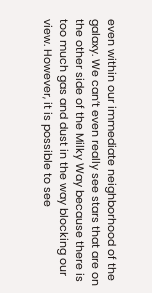even within our immediate neighborhood of the galaxy. We can’t even really see stars that are on the other side of the Milky Way because there is too much gas and dust in the way blocking our view. However, it is possible to see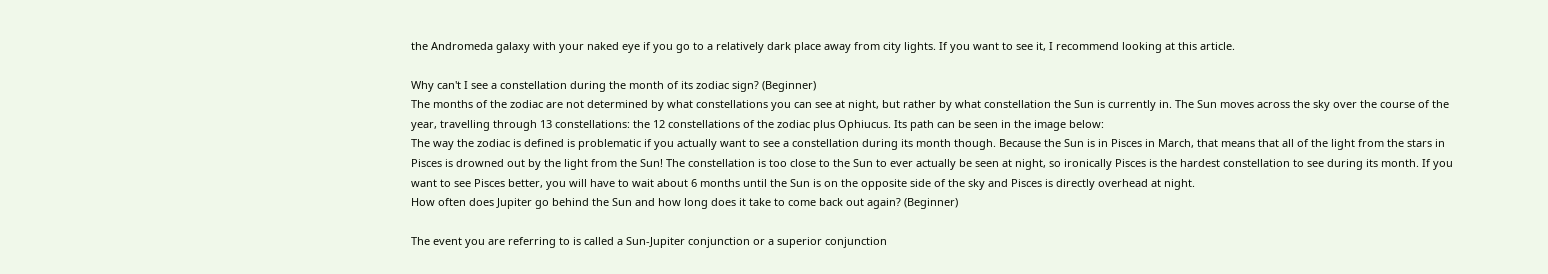the Andromeda galaxy with your naked eye if you go to a relatively dark place away from city lights. If you want to see it, I recommend looking at this article.

Why can't I see a constellation during the month of its zodiac sign? (Beginner)
The months of the zodiac are not determined by what constellations you can see at night, but rather by what constellation the Sun is currently in. The Sun moves across the sky over the course of the year, travelling through 13 constellations: the 12 constellations of the zodiac plus Ophiucus. Its path can be seen in the image below:
The way the zodiac is defined is problematic if you actually want to see a constellation during its month though. Because the Sun is in Pisces in March, that means that all of the light from the stars in Pisces is drowned out by the light from the Sun! The constellation is too close to the Sun to ever actually be seen at night, so ironically Pisces is the hardest constellation to see during its month. If you want to see Pisces better, you will have to wait about 6 months until the Sun is on the opposite side of the sky and Pisces is directly overhead at night.
How often does Jupiter go behind the Sun and how long does it take to come back out again? (Beginner)

The event you are referring to is called a Sun-Jupiter conjunction or a superior conjunction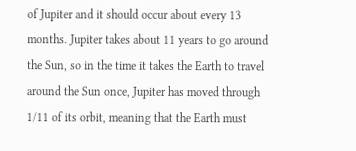of Jupiter and it should occur about every 13 months. Jupiter takes about 11 years to go around the Sun, so in the time it takes the Earth to travel around the Sun once, Jupiter has moved through 1/11 of its orbit, meaning that the Earth must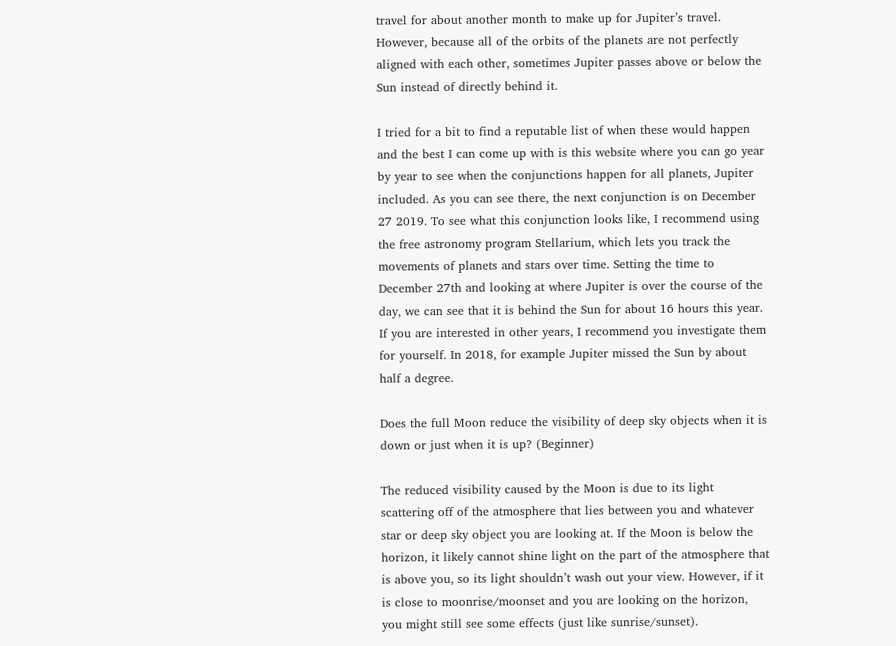travel for about another month to make up for Jupiter’s travel. However, because all of the orbits of the planets are not perfectly aligned with each other, sometimes Jupiter passes above or below the Sun instead of directly behind it.

I tried for a bit to find a reputable list of when these would happen and the best I can come up with is this website where you can go year by year to see when the conjunctions happen for all planets, Jupiter included. As you can see there, the next conjunction is on December 27 2019. To see what this conjunction looks like, I recommend using the free astronomy program Stellarium, which lets you track the movements of planets and stars over time. Setting the time to December 27th and looking at where Jupiter is over the course of the day, we can see that it is behind the Sun for about 16 hours this year. If you are interested in other years, I recommend you investigate them for yourself. In 2018, for example Jupiter missed the Sun by about half a degree.

Does the full Moon reduce the visibility of deep sky objects when it is down or just when it is up? (Beginner)

The reduced visibility caused by the Moon is due to its light scattering off of the atmosphere that lies between you and whatever star or deep sky object you are looking at. If the Moon is below the horizon, it likely cannot shine light on the part of the atmosphere that is above you, so its light shouldn’t wash out your view. However, if it is close to moonrise/moonset and you are looking on the horizon, you might still see some effects (just like sunrise/sunset).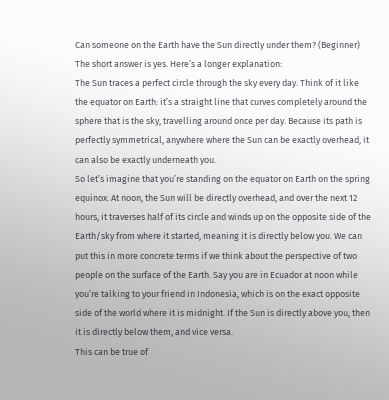Can someone on the Earth have the Sun directly under them? (Beginner)
The short answer is yes. Here’s a longer explanation:
The Sun traces a perfect circle through the sky every day. Think of it like the equator on Earth: it’s a straight line that curves completely around the sphere that is the sky, travelling around once per day. Because its path is perfectly symmetrical, anywhere where the Sun can be exactly overhead, it can also be exactly underneath you.
So let’s imagine that you’re standing on the equator on Earth on the spring equinox. At noon, the Sun will be directly overhead, and over the next 12 hours, it traverses half of its circle and winds up on the opposite side of the Earth/sky from where it started, meaning it is directly below you. We can put this in more concrete terms if we think about the perspective of two people on the surface of the Earth. Say you are in Ecuador at noon while you’re talking to your friend in Indonesia, which is on the exact opposite side of the world where it is midnight. If the Sun is directly above you, then it is directly below them, and vice versa.
This can be true of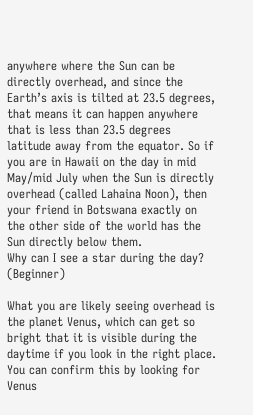anywhere where the Sun can be directly overhead, and since the Earth’s axis is tilted at 23.5 degrees, that means it can happen anywhere that is less than 23.5 degrees latitude away from the equator. So if you are in Hawaii on the day in mid May/mid July when the Sun is directly overhead (called Lahaina Noon), then your friend in Botswana exactly on the other side of the world has the Sun directly below them.
Why can I see a star during the day? (Beginner)

What you are likely seeing overhead is the planet Venus, which can get so bright that it is visible during the daytime if you look in the right place. You can confirm this by looking for Venus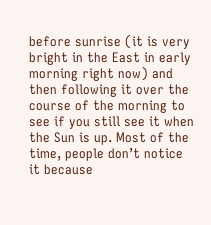before sunrise (it is very bright in the East in early morning right now) and then following it over the course of the morning to see if you still see it when the Sun is up. Most of the time, people don’t notice it because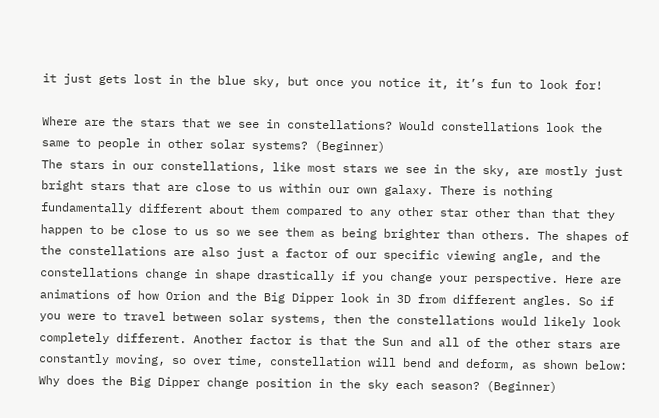it just gets lost in the blue sky, but once you notice it, it’s fun to look for!

Where are the stars that we see in constellations? Would constellations look the same to people in other solar systems? (Beginner)
The stars in our constellations, like most stars we see in the sky, are mostly just bright stars that are close to us within our own galaxy. There is nothing fundamentally different about them compared to any other star other than that they happen to be close to us so we see them as being brighter than others. The shapes of the constellations are also just a factor of our specific viewing angle, and the constellations change in shape drastically if you change your perspective. Here are animations of how Orion and the Big Dipper look in 3D from different angles. So if you were to travel between solar systems, then the constellations would likely look completely different. Another factor is that the Sun and all of the other stars are constantly moving, so over time, constellation will bend and deform, as shown below:
Why does the Big Dipper change position in the sky each season? (Beginner)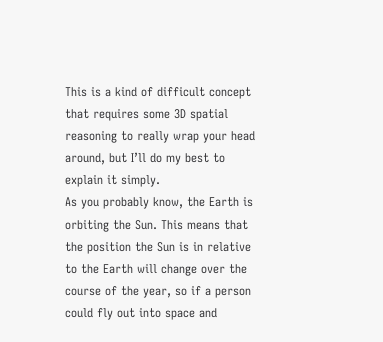This is a kind of difficult concept that requires some 3D spatial reasoning to really wrap your head around, but I’ll do my best to explain it simply.
As you probably know, the Earth is orbiting the Sun. This means that the position the Sun is in relative to the Earth will change over the course of the year, so if a person could fly out into space and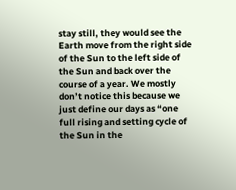stay still, they would see the Earth move from the right side of the Sun to the left side of the Sun and back over the course of a year. We mostly don’t notice this because we just define our days as “one full rising and setting cycle of the Sun in the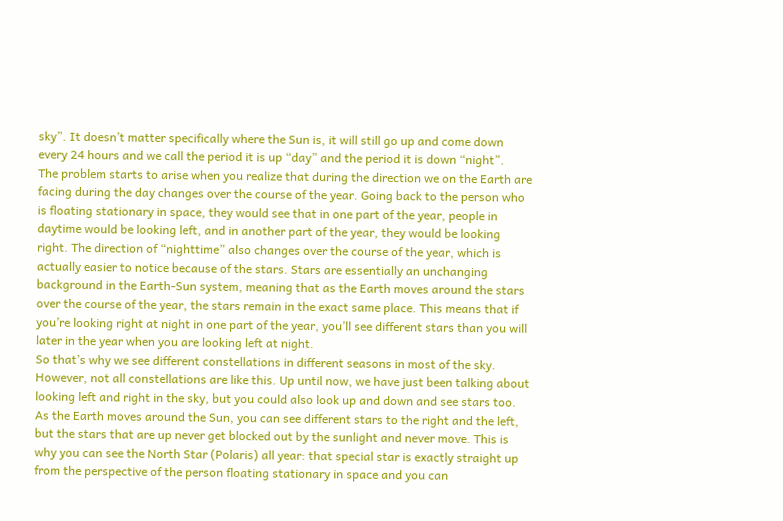sky”. It doesn’t matter specifically where the Sun is, it will still go up and come down every 24 hours and we call the period it is up “day” and the period it is down “night”.
The problem starts to arise when you realize that during the direction we on the Earth are facing during the day changes over the course of the year. Going back to the person who is floating stationary in space, they would see that in one part of the year, people in daytime would be looking left, and in another part of the year, they would be looking right. The direction of “nighttime” also changes over the course of the year, which is actually easier to notice because of the stars. Stars are essentially an unchanging background in the Earth-Sun system, meaning that as the Earth moves around the stars over the course of the year, the stars remain in the exact same place. This means that if you’re looking right at night in one part of the year, you’ll see different stars than you will later in the year when you are looking left at night.
So that’s why we see different constellations in different seasons in most of the sky. However, not all constellations are like this. Up until now, we have just been talking about looking left and right in the sky, but you could also look up and down and see stars too. As the Earth moves around the Sun, you can see different stars to the right and the left, but the stars that are up never get blocked out by the sunlight and never move. This is why you can see the North Star (Polaris) all year: that special star is exactly straight up from the perspective of the person floating stationary in space and you can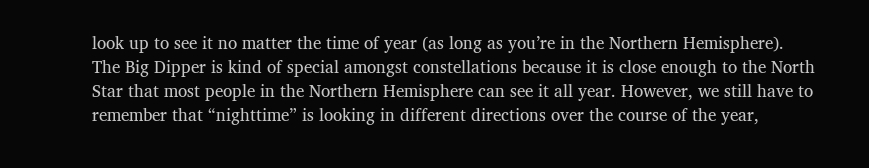look up to see it no matter the time of year (as long as you’re in the Northern Hemisphere).
The Big Dipper is kind of special amongst constellations because it is close enough to the North Star that most people in the Northern Hemisphere can see it all year. However, we still have to remember that “nighttime” is looking in different directions over the course of the year,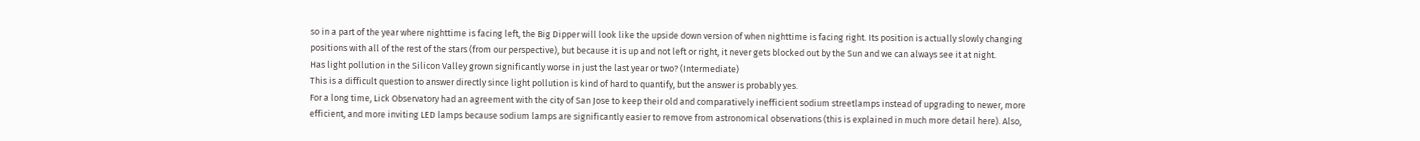so in a part of the year where nighttime is facing left, the Big Dipper will look like the upside down version of when nighttime is facing right. Its position is actually slowly changing positions with all of the rest of the stars (from our perspective), but because it is up and not left or right, it never gets blocked out by the Sun and we can always see it at night.
Has light pollution in the Silicon Valley grown significantly worse in just the last year or two? (Intermediate)
This is a difficult question to answer directly since light pollution is kind of hard to quantify, but the answer is probably yes.
For a long time, Lick Observatory had an agreement with the city of San Jose to keep their old and comparatively inefficient sodium streetlamps instead of upgrading to newer, more efficient, and more inviting LED lamps because sodium lamps are significantly easier to remove from astronomical observations (this is explained in much more detail here). Also,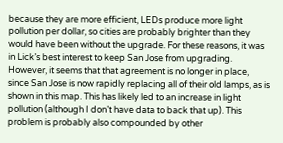because they are more efficient, LEDs produce more light pollution per dollar, so cities are probably brighter than they would have been without the upgrade. For these reasons, it was in Lick’s best interest to keep San Jose from upgrading.
However, it seems that that agreement is no longer in place, since San Jose is now rapidly replacing all of their old lamps, as is shown in this map. This has likely led to an increase in light pollution (although I don’t have data to back that up). This problem is probably also compounded by other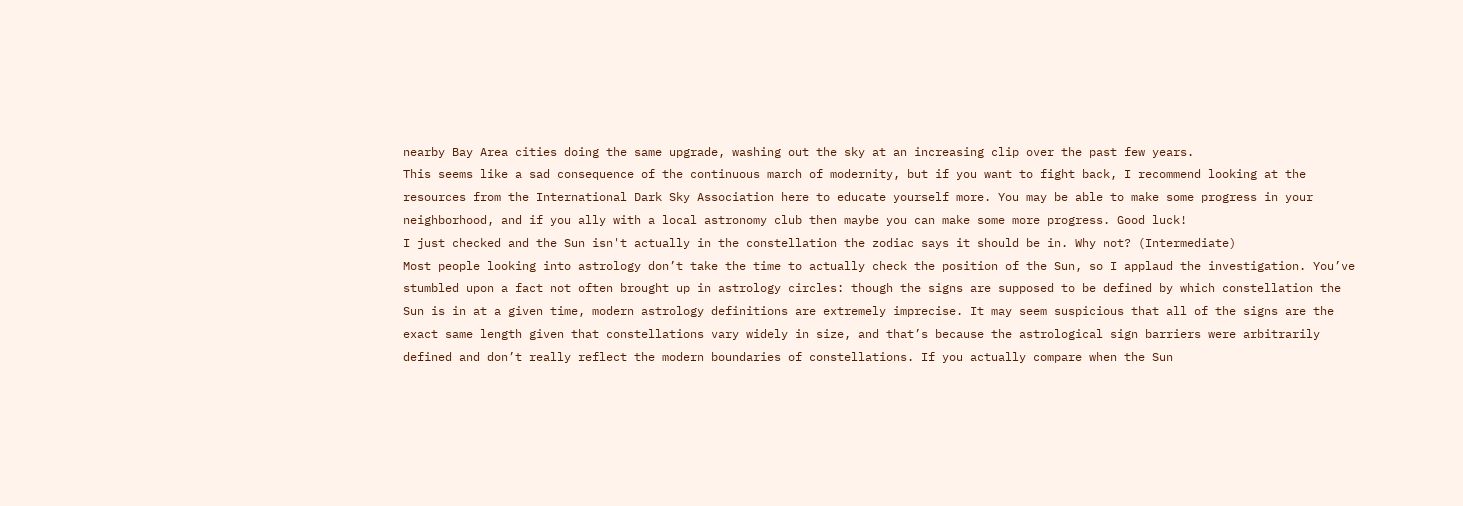nearby Bay Area cities doing the same upgrade, washing out the sky at an increasing clip over the past few years.
This seems like a sad consequence of the continuous march of modernity, but if you want to fight back, I recommend looking at the resources from the International Dark Sky Association here to educate yourself more. You may be able to make some progress in your neighborhood, and if you ally with a local astronomy club then maybe you can make some more progress. Good luck!
I just checked and the Sun isn't actually in the constellation the zodiac says it should be in. Why not? (Intermediate)
Most people looking into astrology don’t take the time to actually check the position of the Sun, so I applaud the investigation. You’ve stumbled upon a fact not often brought up in astrology circles: though the signs are supposed to be defined by which constellation the Sun is in at a given time, modern astrology definitions are extremely imprecise. It may seem suspicious that all of the signs are the exact same length given that constellations vary widely in size, and that’s because the astrological sign barriers were arbitrarily defined and don’t really reflect the modern boundaries of constellations. If you actually compare when the Sun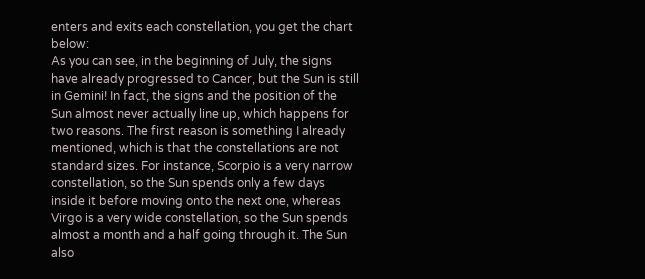enters and exits each constellation, you get the chart below:
As you can see, in the beginning of July, the signs have already progressed to Cancer, but the Sun is still in Gemini! In fact, the signs and the position of the Sun almost never actually line up, which happens for two reasons. The first reason is something I already mentioned, which is that the constellations are not standard sizes. For instance, Scorpio is a very narrow constellation, so the Sun spends only a few days inside it before moving onto the next one, whereas Virgo is a very wide constellation, so the Sun spends almost a month and a half going through it. The Sun also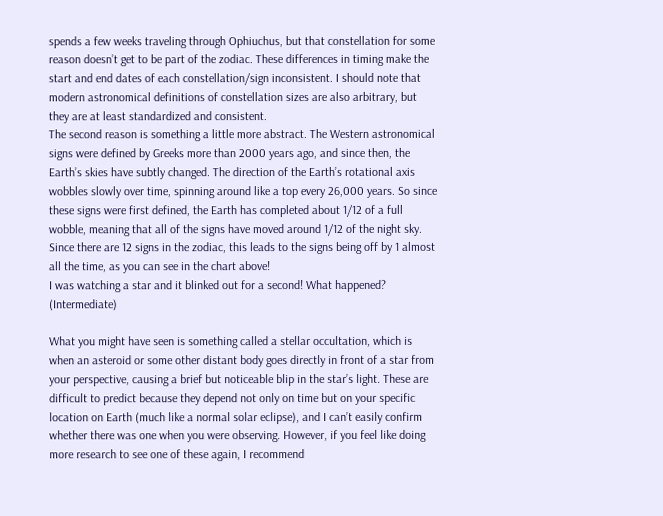spends a few weeks traveling through Ophiuchus, but that constellation for some reason doesn’t get to be part of the zodiac. These differences in timing make the start and end dates of each constellation/sign inconsistent. I should note that modern astronomical definitions of constellation sizes are also arbitrary, but they are at least standardized and consistent.
The second reason is something a little more abstract. The Western astronomical signs were defined by Greeks more than 2000 years ago, and since then, the Earth’s skies have subtly changed. The direction of the Earth’s rotational axis wobbles slowly over time, spinning around like a top every 26,000 years. So since these signs were first defined, the Earth has completed about 1/12 of a full wobble, meaning that all of the signs have moved around 1/12 of the night sky. Since there are 12 signs in the zodiac, this leads to the signs being off by 1 almost all the time, as you can see in the chart above!
I was watching a star and it blinked out for a second! What happened? (Intermediate)

What you might have seen is something called a stellar occultation, which is when an asteroid or some other distant body goes directly in front of a star from your perspective, causing a brief but noticeable blip in the star’s light. These are difficult to predict because they depend not only on time but on your specific location on Earth (much like a normal solar eclipse), and I can’t easily confirm whether there was one when you were observing. However, if you feel like doing more research to see one of these again, I recommend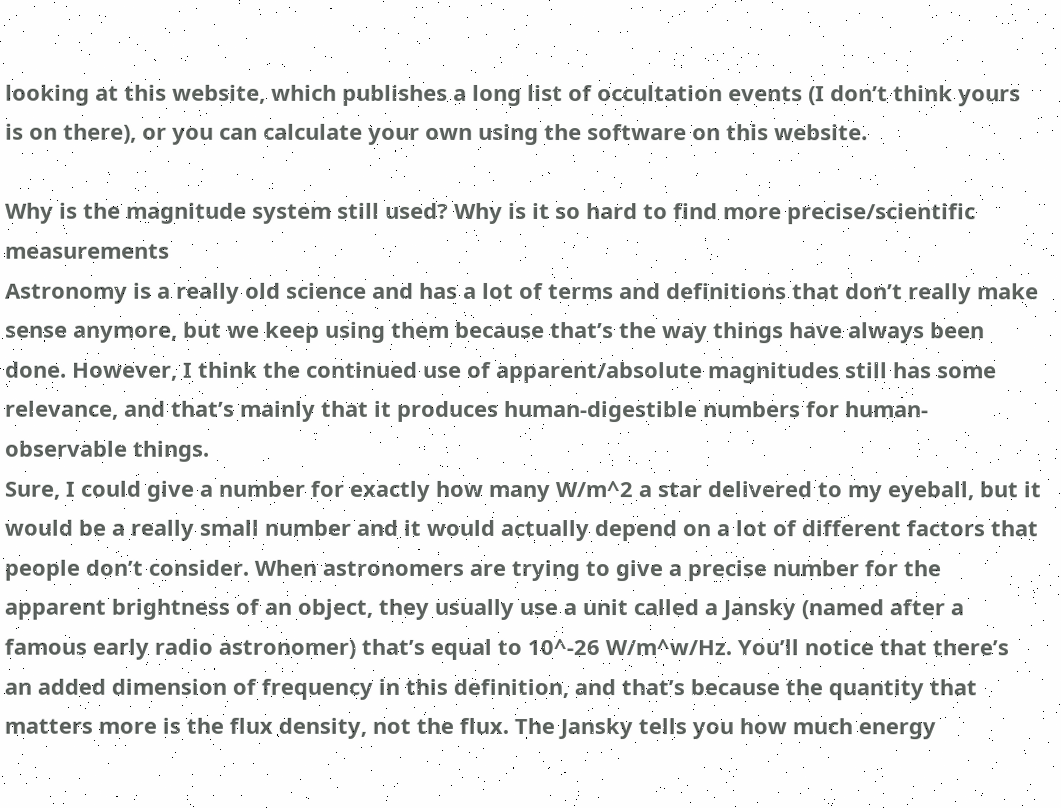looking at this website, which publishes a long list of occultation events (I don’t think yours is on there), or you can calculate your own using the software on this website.

Why is the magnitude system still used? Why is it so hard to find more precise/scientific measurements
Astronomy is a really old science and has a lot of terms and definitions that don’t really make sense anymore, but we keep using them because that’s the way things have always been done. However, I think the continued use of apparent/absolute magnitudes still has some relevance, and that’s mainly that it produces human-digestible numbers for human-observable things.
Sure, I could give a number for exactly how many W/m^2 a star delivered to my eyeball, but it would be a really small number and it would actually depend on a lot of different factors that people don’t consider. When astronomers are trying to give a precise number for the apparent brightness of an object, they usually use a unit called a Jansky (named after a famous early radio astronomer) that’s equal to 10^-26 W/m^w/Hz. You’ll notice that there’s an added dimension of frequency in this definition, and that’s because the quantity that matters more is the flux density, not the flux. The Jansky tells you how much energy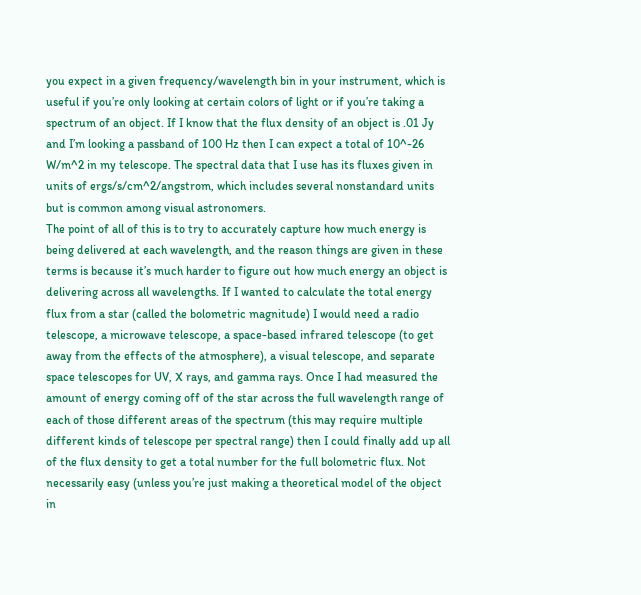you expect in a given frequency/wavelength bin in your instrument, which is useful if you’re only looking at certain colors of light or if you’re taking a spectrum of an object. If I know that the flux density of an object is .01 Jy and I’m looking a passband of 100 Hz then I can expect a total of 10^-26 W/m^2 in my telescope. The spectral data that I use has its fluxes given in units of ergs/s/cm^2/angstrom, which includes several nonstandard units but is common among visual astronomers.
The point of all of this is to try to accurately capture how much energy is being delivered at each wavelength, and the reason things are given in these terms is because it’s much harder to figure out how much energy an object is delivering across all wavelengths. If I wanted to calculate the total energy flux from a star (called the bolometric magnitude) I would need a radio telescope, a microwave telescope, a space-based infrared telescope (to get away from the effects of the atmosphere), a visual telescope, and separate space telescopes for UV, X rays, and gamma rays. Once I had measured the amount of energy coming off of the star across the full wavelength range of each of those different areas of the spectrum (this may require multiple different kinds of telescope per spectral range) then I could finally add up all of the flux density to get a total number for the full bolometric flux. Not necessarily easy (unless you’re just making a theoretical model of the object in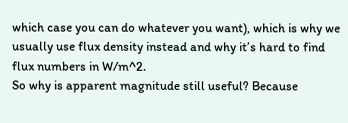which case you can do whatever you want), which is why we usually use flux density instead and why it’s hard to find flux numbers in W/m^2.
So why is apparent magnitude still useful? Because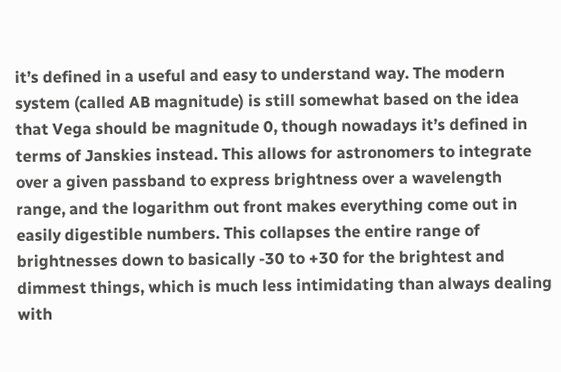it’s defined in a useful and easy to understand way. The modern system (called AB magnitude) is still somewhat based on the idea that Vega should be magnitude 0, though nowadays it’s defined in terms of Janskies instead. This allows for astronomers to integrate over a given passband to express brightness over a wavelength range, and the logarithm out front makes everything come out in easily digestible numbers. This collapses the entire range of brightnesses down to basically -30 to +30 for the brightest and dimmest things, which is much less intimidating than always dealing with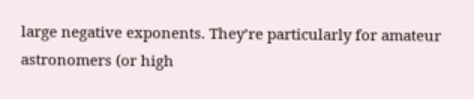large negative exponents. They’re particularly for amateur astronomers (or high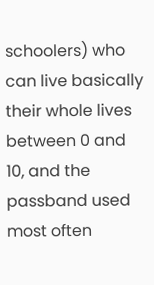schoolers) who can live basically their whole lives between 0 and 10, and the passband used most often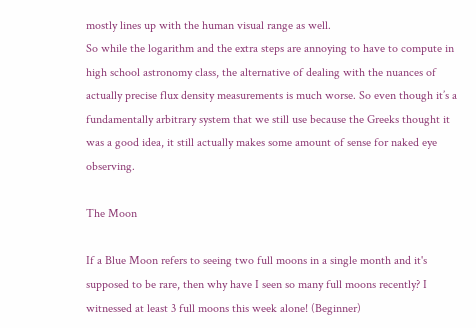mostly lines up with the human visual range as well.
So while the logarithm and the extra steps are annoying to have to compute in high school astronomy class, the alternative of dealing with the nuances of actually precise flux density measurements is much worse. So even though it’s a fundamentally arbitrary system that we still use because the Greeks thought it was a good idea, it still actually makes some amount of sense for naked eye observing.

The Moon

If a Blue Moon refers to seeing two full moons in a single month and it's supposed to be rare, then why have I seen so many full moons recently? I witnessed at least 3 full moons this week alone! (Beginner)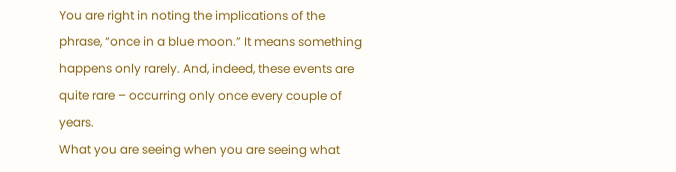You are right in noting the implications of the phrase, “once in a blue moon.” It means something happens only rarely. And, indeed, these events are quite rare – occurring only once every couple of years.
What you are seeing when you are seeing what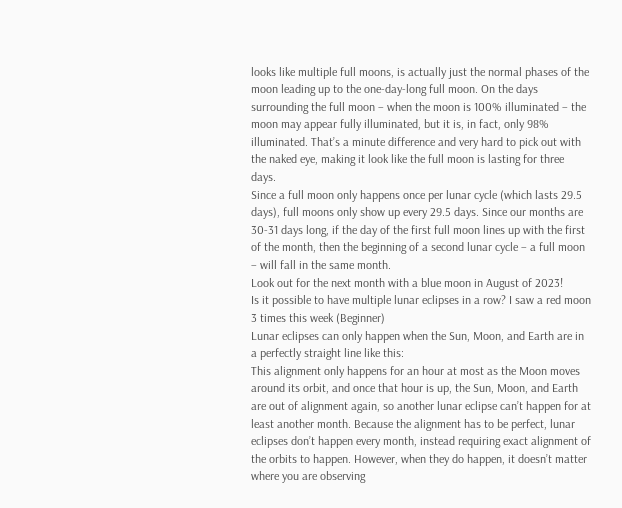looks like multiple full moons, is actually just the normal phases of the moon leading up to the one-day-long full moon. On the days surrounding the full moon – when the moon is 100% illuminated – the moon may appear fully illuminated, but it is, in fact, only 98% illuminated. That’s a minute difference and very hard to pick out with the naked eye, making it look like the full moon is lasting for three days.
Since a full moon only happens once per lunar cycle (which lasts 29.5 days), full moons only show up every 29.5 days. Since our months are 30-31 days long, if the day of the first full moon lines up with the first of the month, then the beginning of a second lunar cycle – a full moon – will fall in the same month.
Look out for the next month with a blue moon in August of 2023!
Is it possible to have multiple lunar eclipses in a row? I saw a red moon 3 times this week (Beginner)
Lunar eclipses can only happen when the Sun, Moon, and Earth are in a perfectly straight line like this:
This alignment only happens for an hour at most as the Moon moves around its orbit, and once that hour is up, the Sun, Moon, and Earth are out of alignment again, so another lunar eclipse can’t happen for at least another month. Because the alignment has to be perfect, lunar eclipses don’t happen every month, instead requiring exact alignment of the orbits to happen. However, when they do happen, it doesn’t matter where you are observing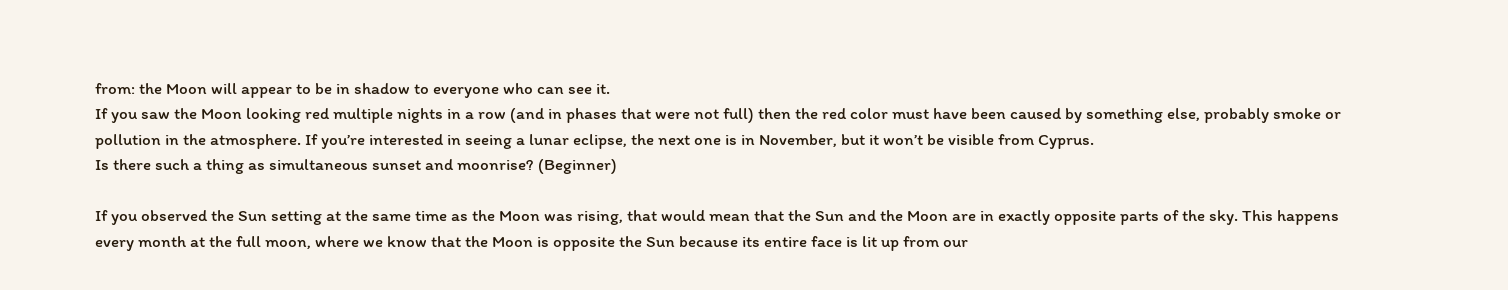from: the Moon will appear to be in shadow to everyone who can see it.
If you saw the Moon looking red multiple nights in a row (and in phases that were not full) then the red color must have been caused by something else, probably smoke or pollution in the atmosphere. If you’re interested in seeing a lunar eclipse, the next one is in November, but it won’t be visible from Cyprus.
Is there such a thing as simultaneous sunset and moonrise? (Beginner)

If you observed the Sun setting at the same time as the Moon was rising, that would mean that the Sun and the Moon are in exactly opposite parts of the sky. This happens every month at the full moon, where we know that the Moon is opposite the Sun because its entire face is lit up from our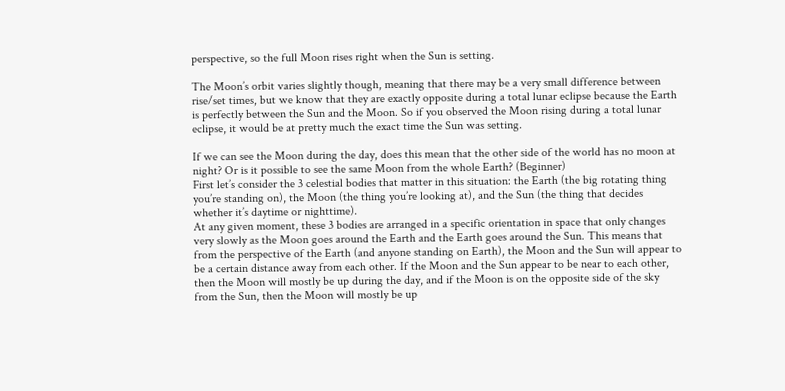perspective, so the full Moon rises right when the Sun is setting.

The Moon’s orbit varies slightly though, meaning that there may be a very small difference between rise/set times, but we know that they are exactly opposite during a total lunar eclipse because the Earth is perfectly between the Sun and the Moon. So if you observed the Moon rising during a total lunar eclipse, it would be at pretty much the exact time the Sun was setting.

If we can see the Moon during the day, does this mean that the other side of the world has no moon at night? Or is it possible to see the same Moon from the whole Earth? (Beginner)
First let’s consider the 3 celestial bodies that matter in this situation: the Earth (the big rotating thing you’re standing on), the Moon (the thing you’re looking at), and the Sun (the thing that decides whether it’s daytime or nighttime).
At any given moment, these 3 bodies are arranged in a specific orientation in space that only changes very slowly as the Moon goes around the Earth and the Earth goes around the Sun. This means that from the perspective of the Earth (and anyone standing on Earth), the Moon and the Sun will appear to be a certain distance away from each other. If the Moon and the Sun appear to be near to each other, then the Moon will mostly be up during the day, and if the Moon is on the opposite side of the sky from the Sun, then the Moon will mostly be up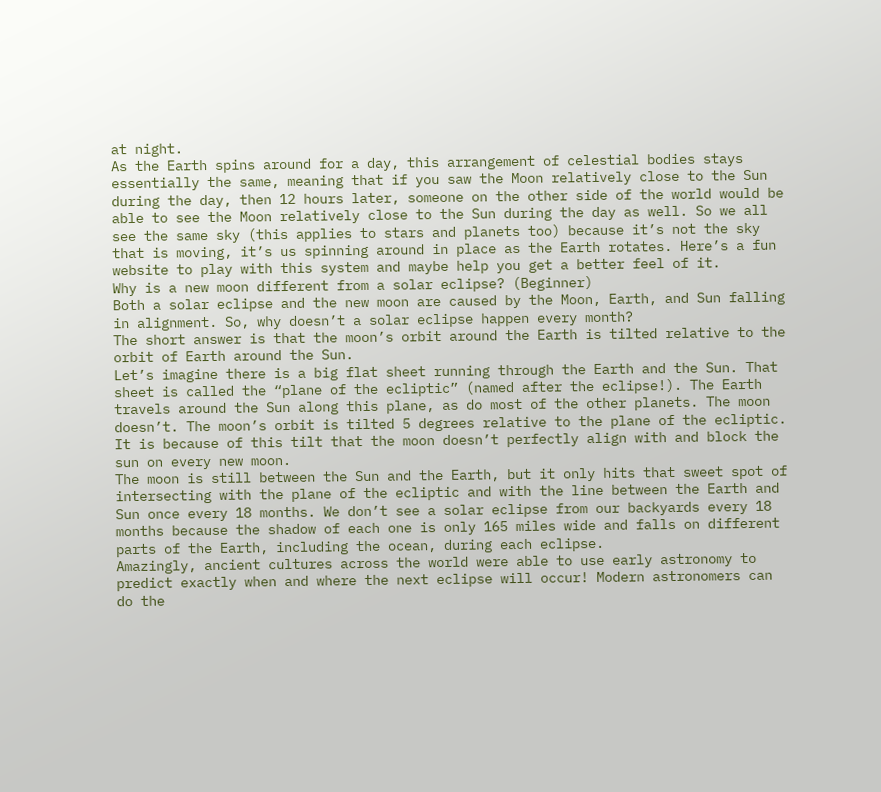at night.
As the Earth spins around for a day, this arrangement of celestial bodies stays essentially the same, meaning that if you saw the Moon relatively close to the Sun during the day, then 12 hours later, someone on the other side of the world would be able to see the Moon relatively close to the Sun during the day as well. So we all see the same sky (this applies to stars and planets too) because it’s not the sky that is moving, it’s us spinning around in place as the Earth rotates. Here’s a fun website to play with this system and maybe help you get a better feel of it.
Why is a new moon different from a solar eclipse? (Beginner)
Both a solar eclipse and the new moon are caused by the Moon, Earth, and Sun falling in alignment. So, why doesn’t a solar eclipse happen every month?
The short answer is that the moon’s orbit around the Earth is tilted relative to the orbit of Earth around the Sun.
Let’s imagine there is a big flat sheet running through the Earth and the Sun. That sheet is called the “plane of the ecliptic” (named after the eclipse!). The Earth travels around the Sun along this plane, as do most of the other planets. The moon doesn’t. The moon’s orbit is tilted 5 degrees relative to the plane of the ecliptic. It is because of this tilt that the moon doesn’t perfectly align with and block the sun on every new moon.
The moon is still between the Sun and the Earth, but it only hits that sweet spot of intersecting with the plane of the ecliptic and with the line between the Earth and Sun once every 18 months. We don’t see a solar eclipse from our backyards every 18 months because the shadow of each one is only 165 miles wide and falls on different parts of the Earth, including the ocean, during each eclipse.
Amazingly, ancient cultures across the world were able to use early astronomy to predict exactly when and where the next eclipse will occur! Modern astronomers can do the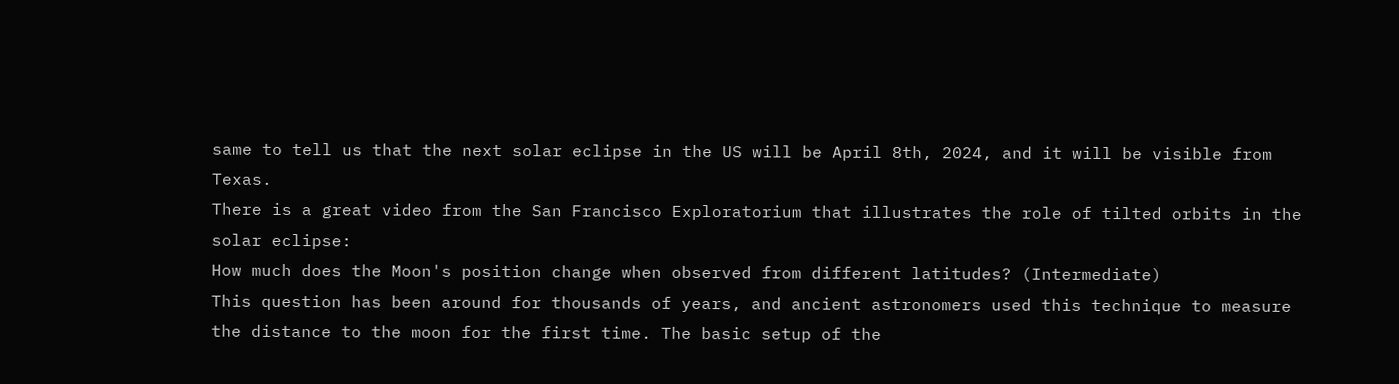same to tell us that the next solar eclipse in the US will be April 8th, 2024, and it will be visible from Texas.
There is a great video from the San Francisco Exploratorium that illustrates the role of tilted orbits in the solar eclipse:
How much does the Moon's position change when observed from different latitudes? (Intermediate)
This question has been around for thousands of years, and ancient astronomers used this technique to measure the distance to the moon for the first time. The basic setup of the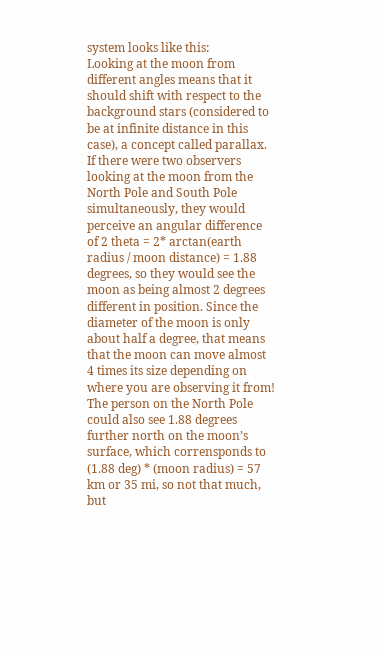system looks like this:
Looking at the moon from different angles means that it should shift with respect to the background stars (considered to be at infinite distance in this case), a concept called parallax. If there were two observers looking at the moon from the North Pole and South Pole simultaneously, they would perceive an angular difference of 2 theta = 2* arctan(earth radius / moon distance) = 1.88 degrees, so they would see the moon as being almost 2 degrees different in position. Since the diameter of the moon is only about half a degree, that means that the moon can move almost 4 times its size depending on where you are observing it from! The person on the North Pole could also see 1.88 degrees further north on the moon’s surface, which corrensponds to (1.88 deg) * (moon radius) = 57 km or 35 mi, so not that much, but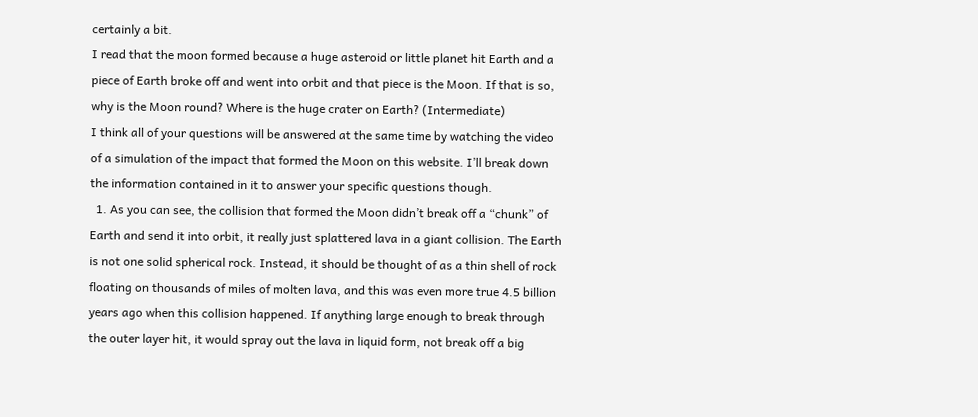certainly a bit.
I read that the moon formed because a huge asteroid or little planet hit Earth and a piece of Earth broke off and went into orbit and that piece is the Moon. If that is so, why is the Moon round? Where is the huge crater on Earth? (Intermediate)
I think all of your questions will be answered at the same time by watching the video of a simulation of the impact that formed the Moon on this website. I’ll break down the information contained in it to answer your specific questions though.
  1. As you can see, the collision that formed the Moon didn’t break off a “chunk” of Earth and send it into orbit, it really just splattered lava in a giant collision. The Earth is not one solid spherical rock. Instead, it should be thought of as a thin shell of rock floating on thousands of miles of molten lava, and this was even more true 4.5 billion years ago when this collision happened. If anything large enough to break through the outer layer hit, it would spray out the lava in liquid form, not break off a big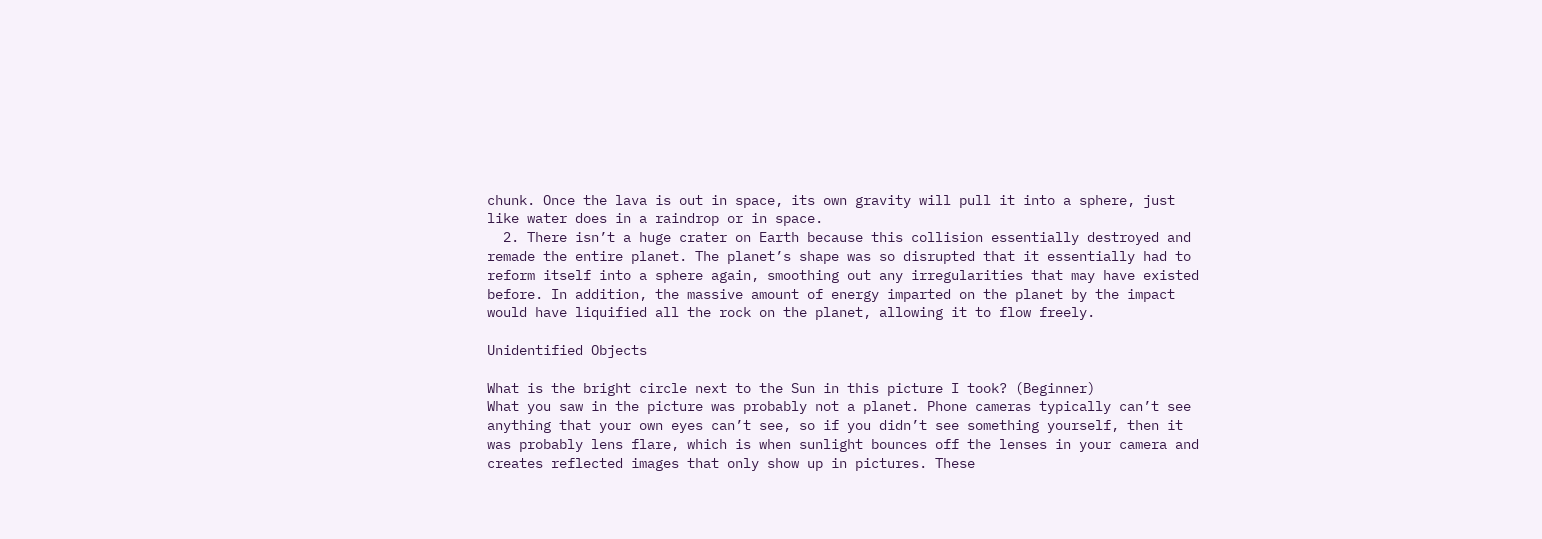chunk. Once the lava is out in space, its own gravity will pull it into a sphere, just like water does in a raindrop or in space.
  2. There isn’t a huge crater on Earth because this collision essentially destroyed and remade the entire planet. The planet’s shape was so disrupted that it essentially had to reform itself into a sphere again, smoothing out any irregularities that may have existed before. In addition, the massive amount of energy imparted on the planet by the impact would have liquified all the rock on the planet, allowing it to flow freely.

Unidentified Objects

What is the bright circle next to the Sun in this picture I took? (Beginner)
What you saw in the picture was probably not a planet. Phone cameras typically can’t see anything that your own eyes can’t see, so if you didn’t see something yourself, then it was probably lens flare, which is when sunlight bounces off the lenses in your camera and creates reflected images that only show up in pictures. These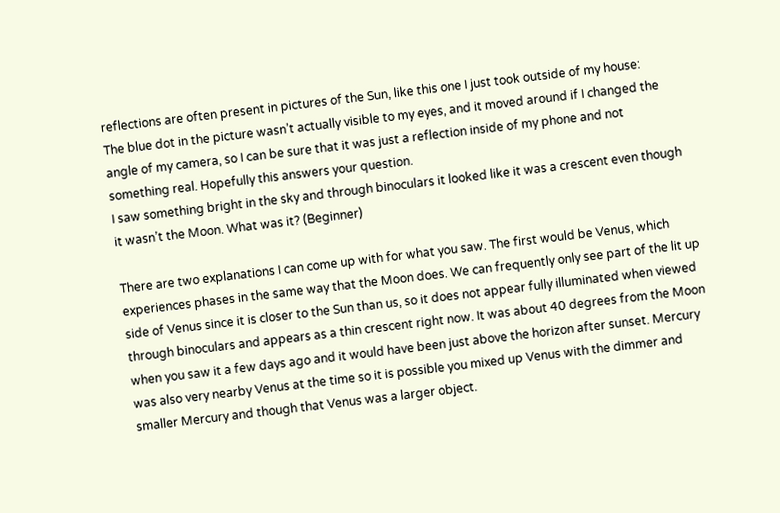reflections are often present in pictures of the Sun, like this one I just took outside of my house:
The blue dot in the picture wasn’t actually visible to my eyes, and it moved around if I changed the angle of my camera, so I can be sure that it was just a reflection inside of my phone and not something real. Hopefully this answers your question.
I saw something bright in the sky and through binoculars it looked like it was a crescent even though it wasn’t the Moon. What was it? (Beginner)

There are two explanations I can come up with for what you saw. The first would be Venus, which experiences phases in the same way that the Moon does. We can frequently only see part of the lit up side of Venus since it is closer to the Sun than us, so it does not appear fully illuminated when viewed through binoculars and appears as a thin crescent right now. It was about 40 degrees from the Moon when you saw it a few days ago and it would have been just above the horizon after sunset. Mercury was also very nearby Venus at the time so it is possible you mixed up Venus with the dimmer and smaller Mercury and though that Venus was a larger object.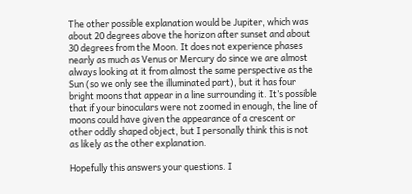The other possible explanation would be Jupiter, which was about 20 degrees above the horizon after sunset and about 30 degrees from the Moon. It does not experience phases nearly as much as Venus or Mercury do since we are almost always looking at it from almost the same perspective as the Sun (so we only see the illuminated part), but it has four bright moons that appear in a line surrounding it. It’s possible that if your binoculars were not zoomed in enough, the line of moons could have given the appearance of a crescent or other oddly shaped object, but I personally think this is not as likely as the other explanation.

Hopefully this answers your questions. I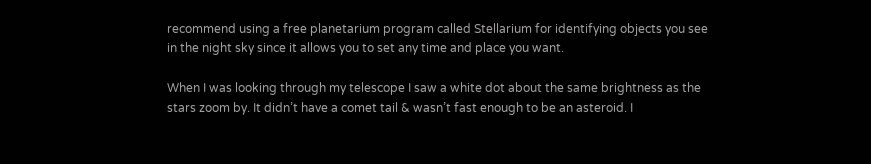recommend using a free planetarium program called Stellarium for identifying objects you see in the night sky since it allows you to set any time and place you want.

When I was looking through my telescope I saw a white dot about the same brightness as the stars zoom by. It didn’t have a comet tail & wasn’t fast enough to be an asteroid. I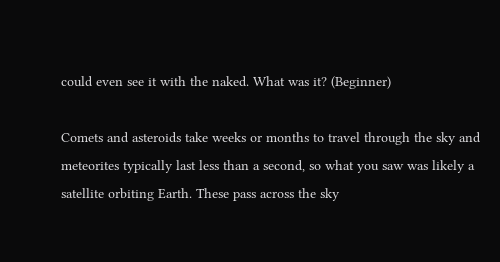could even see it with the naked. What was it? (Beginner)

Comets and asteroids take weeks or months to travel through the sky and meteorites typically last less than a second, so what you saw was likely a satellite orbiting Earth. These pass across the sky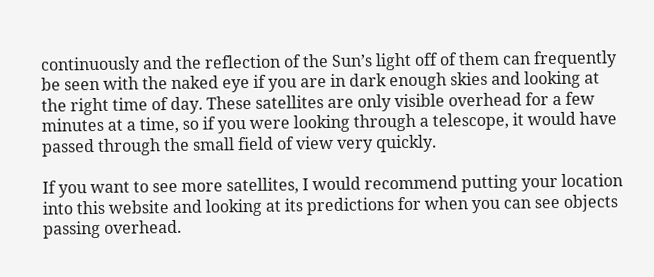continuously and the reflection of the Sun’s light off of them can frequently be seen with the naked eye if you are in dark enough skies and looking at the right time of day. These satellites are only visible overhead for a few minutes at a time, so if you were looking through a telescope, it would have passed through the small field of view very quickly.

If you want to see more satellites, I would recommend putting your location into this website and looking at its predictions for when you can see objects passing overhead.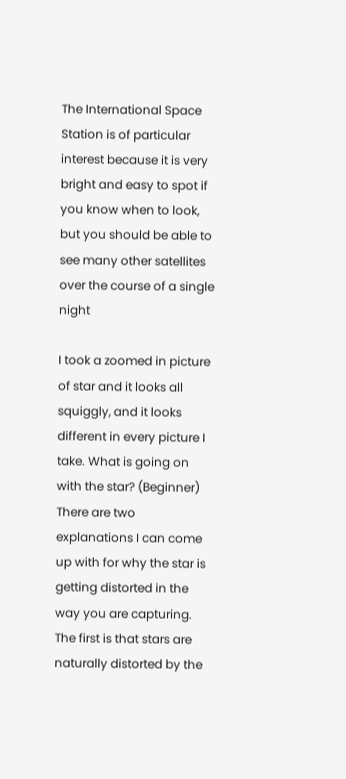The International Space Station is of particular interest because it is very bright and easy to spot if you know when to look, but you should be able to see many other satellites over the course of a single night

I took a zoomed in picture of star and it looks all squiggly, and it looks different in every picture I take. What is going on with the star? (Beginner)
There are two explanations I can come up with for why the star is getting distorted in the way you are capturing. The first is that stars are naturally distorted by the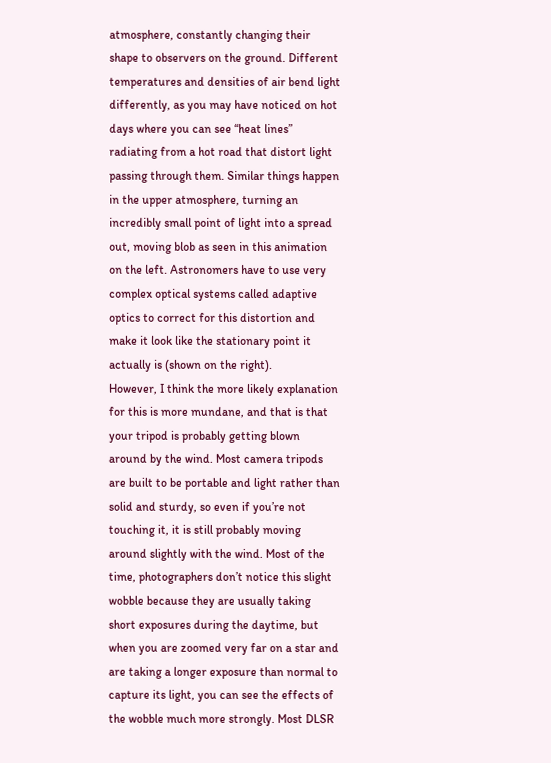atmosphere, constantly changing their shape to observers on the ground. Different temperatures and densities of air bend light differently, as you may have noticed on hot days where you can see “heat lines” radiating from a hot road that distort light passing through them. Similar things happen in the upper atmosphere, turning an incredibly small point of light into a spread out, moving blob as seen in this animation on the left. Astronomers have to use very complex optical systems called adaptive optics to correct for this distortion and make it look like the stationary point it actually is (shown on the right).
However, I think the more likely explanation for this is more mundane, and that is that your tripod is probably getting blown around by the wind. Most camera tripods are built to be portable and light rather than solid and sturdy, so even if you’re not touching it, it is still probably moving around slightly with the wind. Most of the time, photographers don’t notice this slight wobble because they are usually taking short exposures during the daytime, but when you are zoomed very far on a star and are taking a longer exposure than normal to capture its light, you can see the effects of the wobble much more strongly. Most DLSR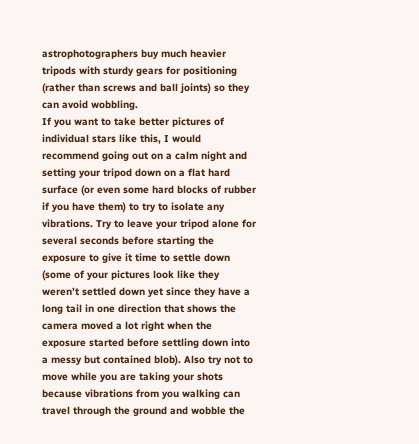astrophotographers buy much heavier tripods with sturdy gears for positioning (rather than screws and ball joints) so they can avoid wobbling.
If you want to take better pictures of individual stars like this, I would recommend going out on a calm night and setting your tripod down on a flat hard surface (or even some hard blocks of rubber if you have them) to try to isolate any vibrations. Try to leave your tripod alone for several seconds before starting the exposure to give it time to settle down (some of your pictures look like they weren’t settled down yet since they have a long tail in one direction that shows the camera moved a lot right when the exposure started before settling down into a messy but contained blob). Also try not to move while you are taking your shots because vibrations from you walking can travel through the ground and wobble the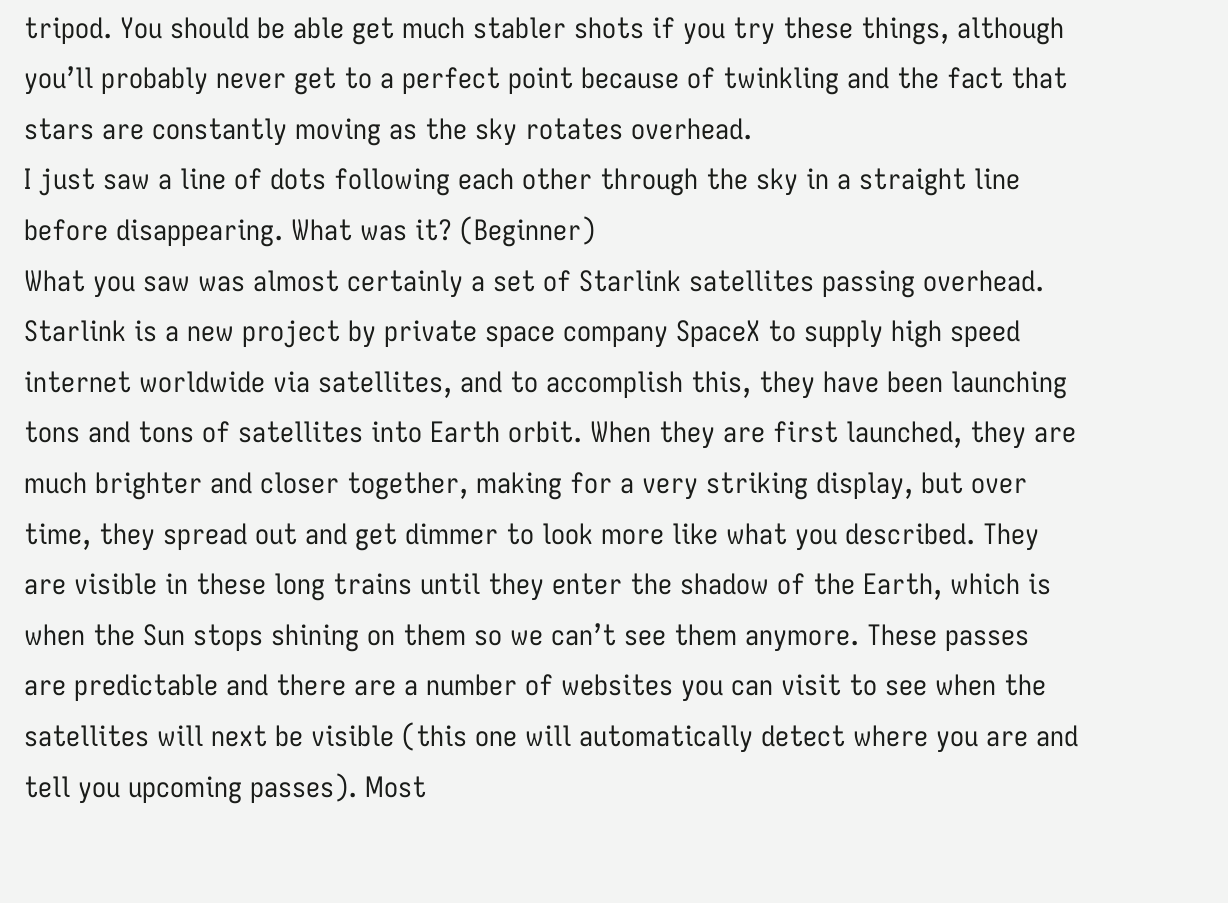tripod. You should be able get much stabler shots if you try these things, although you’ll probably never get to a perfect point because of twinkling and the fact that stars are constantly moving as the sky rotates overhead.
I just saw a line of dots following each other through the sky in a straight line before disappearing. What was it? (Beginner)
What you saw was almost certainly a set of Starlink satellites passing overhead. Starlink is a new project by private space company SpaceX to supply high speed internet worldwide via satellites, and to accomplish this, they have been launching tons and tons of satellites into Earth orbit. When they are first launched, they are much brighter and closer together, making for a very striking display, but over time, they spread out and get dimmer to look more like what you described. They are visible in these long trains until they enter the shadow of the Earth, which is when the Sun stops shining on them so we can’t see them anymore. These passes are predictable and there are a number of websites you can visit to see when the satellites will next be visible (this one will automatically detect where you are and tell you upcoming passes). Most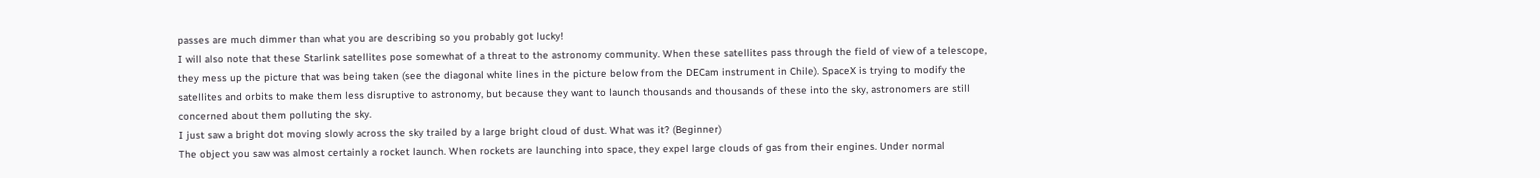passes are much dimmer than what you are describing so you probably got lucky!
I will also note that these Starlink satellites pose somewhat of a threat to the astronomy community. When these satellites pass through the field of view of a telescope, they mess up the picture that was being taken (see the diagonal white lines in the picture below from the DECam instrument in Chile). SpaceX is trying to modify the satellites and orbits to make them less disruptive to astronomy, but because they want to launch thousands and thousands of these into the sky, astronomers are still concerned about them polluting the sky.
I just saw a bright dot moving slowly across the sky trailed by a large bright cloud of dust. What was it? (Beginner)
The object you saw was almost certainly a rocket launch. When rockets are launching into space, they expel large clouds of gas from their engines. Under normal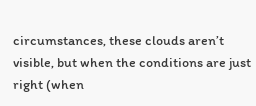circumstances, these clouds aren’t visible, but when the conditions are just right (when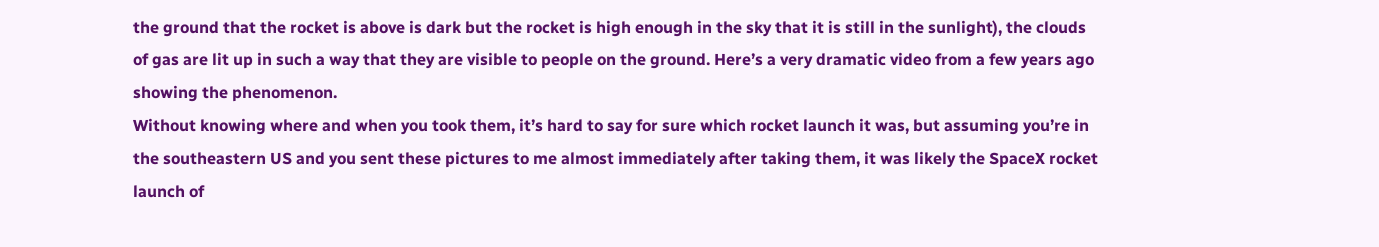the ground that the rocket is above is dark but the rocket is high enough in the sky that it is still in the sunlight), the clouds of gas are lit up in such a way that they are visible to people on the ground. Here’s a very dramatic video from a few years ago showing the phenomenon.
Without knowing where and when you took them, it’s hard to say for sure which rocket launch it was, but assuming you’re in the southeastern US and you sent these pictures to me almost immediately after taking them, it was likely the SpaceX rocket launch of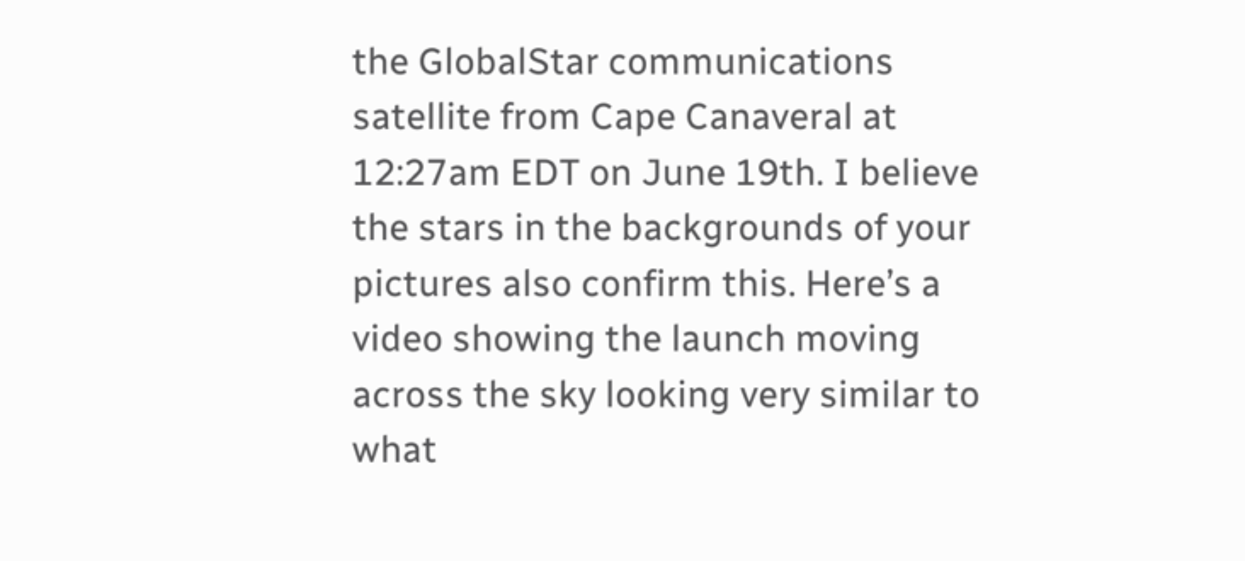the GlobalStar communications satellite from Cape Canaveral at 12:27am EDT on June 19th. I believe the stars in the backgrounds of your pictures also confirm this. Here’s a video showing the launch moving across the sky looking very similar to what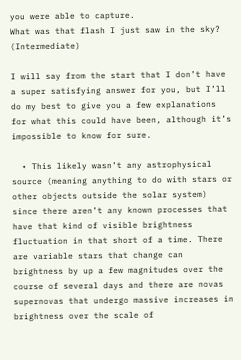you were able to capture.
What was that flash I just saw in the sky? (Intermediate)

I will say from the start that I don’t have a super satisfying answer for you, but I’ll do my best to give you a few explanations for what this could have been, although it’s impossible to know for sure.

  • This likely wasn’t any astrophysical source (meaning anything to do with stars or other objects outside the solar system) since there aren’t any known processes that have that kind of visible brightness fluctuation in that short of a time. There are variable stars that change can brightness by up a few magnitudes over the course of several days and there are novas supernovas that undergo massive increases in brightness over the scale of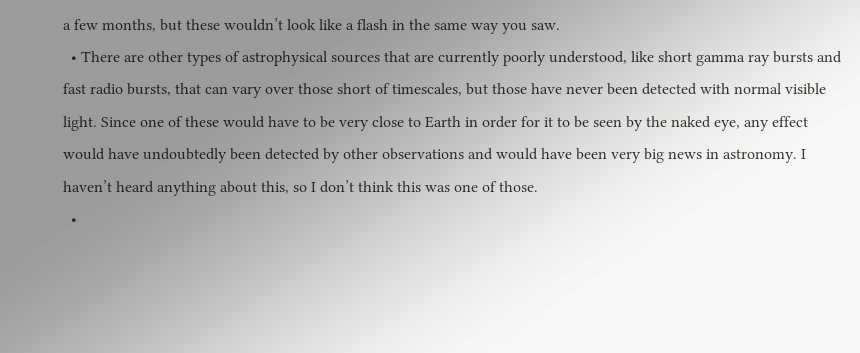a few months, but these wouldn’t look like a flash in the same way you saw.
  • There are other types of astrophysical sources that are currently poorly understood, like short gamma ray bursts and fast radio bursts, that can vary over those short of timescales, but those have never been detected with normal visible light. Since one of these would have to be very close to Earth in order for it to be seen by the naked eye, any effect would have undoubtedly been detected by other observations and would have been very big news in astronomy. I haven’t heard anything about this, so I don’t think this was one of those.
  •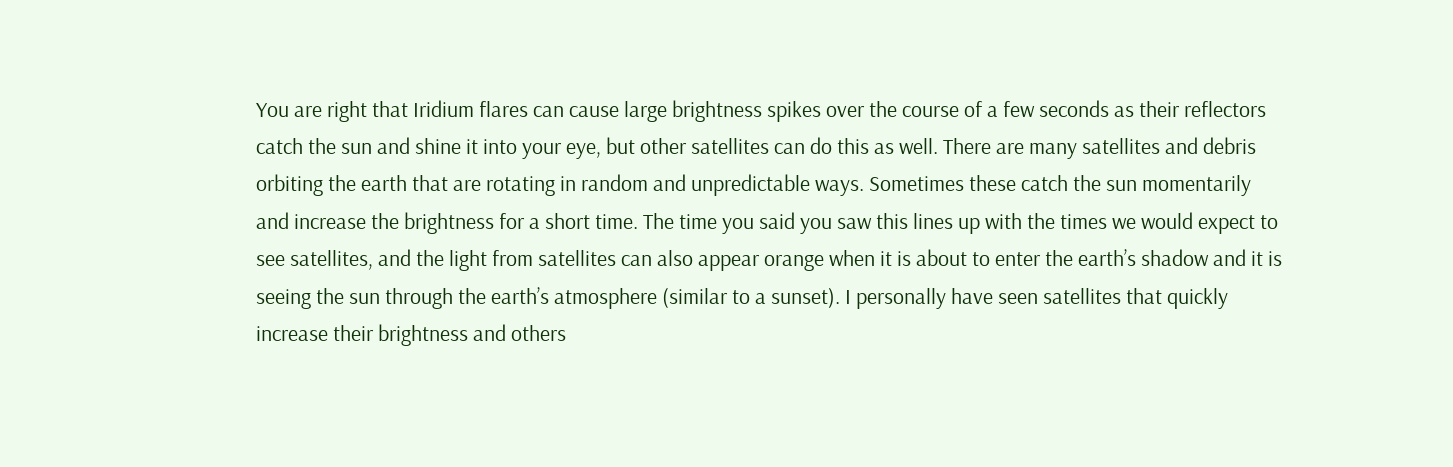You are right that Iridium flares can cause large brightness spikes over the course of a few seconds as their reflectors catch the sun and shine it into your eye, but other satellites can do this as well. There are many satellites and debris orbiting the earth that are rotating in random and unpredictable ways. Sometimes these catch the sun momentarily and increase the brightness for a short time. The time you said you saw this lines up with the times we would expect to see satellites, and the light from satellites can also appear orange when it is about to enter the earth’s shadow and it is seeing the sun through the earth’s atmosphere (similar to a sunset). I personally have seen satellites that quickly increase their brightness and others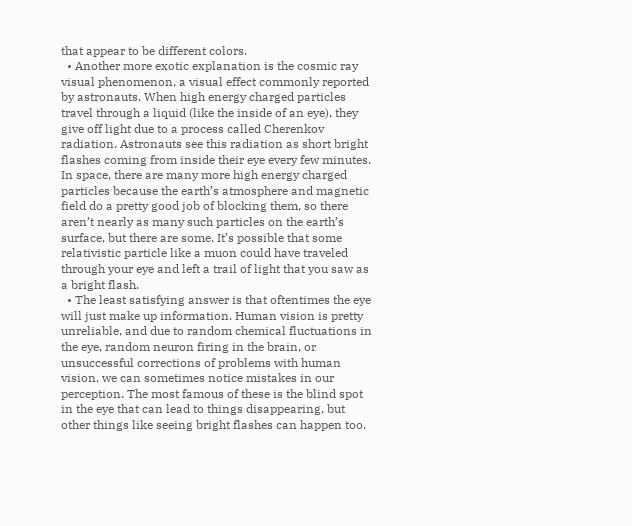that appear to be different colors.
  • Another more exotic explanation is the cosmic ray visual phenomenon, a visual effect commonly reported by astronauts. When high energy charged particles travel through a liquid (like the inside of an eye), they give off light due to a process called Cherenkov radiation. Astronauts see this radiation as short bright flashes coming from inside their eye every few minutes. In space, there are many more high energy charged particles because the earth’s atmosphere and magnetic field do a pretty good job of blocking them, so there aren’t nearly as many such particles on the earth’s surface, but there are some. It’s possible that some relativistic particle like a muon could have traveled through your eye and left a trail of light that you saw as a bright flash.
  • The least satisfying answer is that oftentimes the eye will just make up information. Human vision is pretty unreliable, and due to random chemical fluctuations in the eye, random neuron firing in the brain, or unsuccessful corrections of problems with human vision, we can sometimes notice mistakes in our perception. The most famous of these is the blind spot in the eye that can lead to things disappearing, but other things like seeing bright flashes can happen too.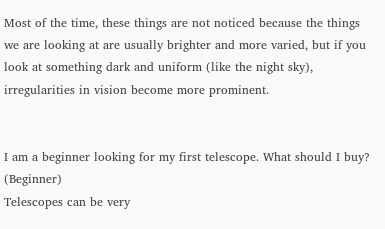Most of the time, these things are not noticed because the things we are looking at are usually brighter and more varied, but if you look at something dark and uniform (like the night sky), irregularities in vision become more prominent.


I am a beginner looking for my first telescope. What should I buy? (Beginner)
Telescopes can be very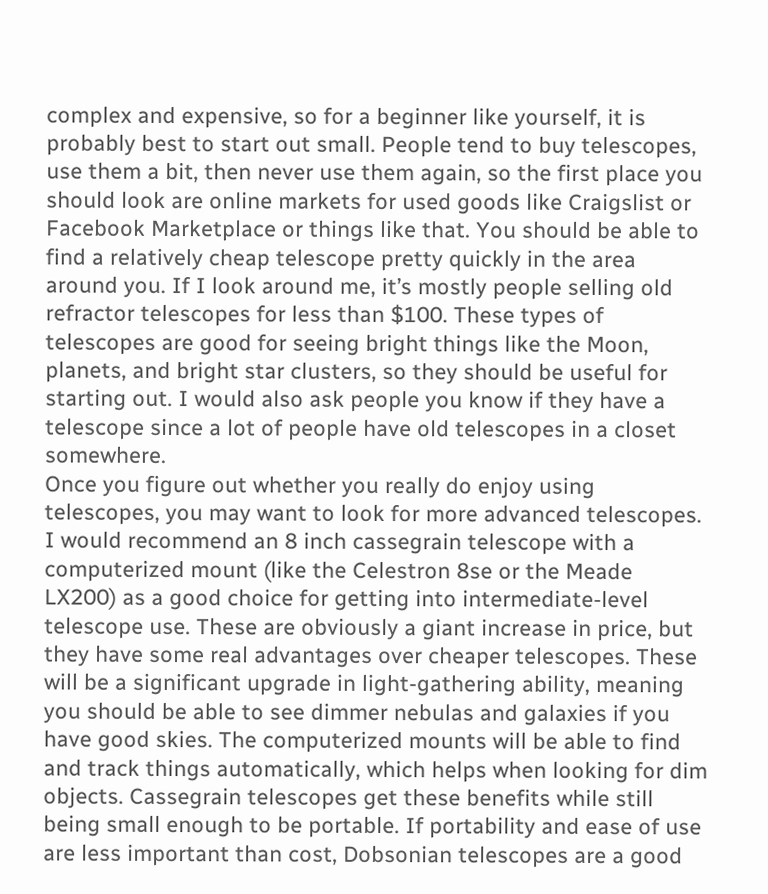complex and expensive, so for a beginner like yourself, it is probably best to start out small. People tend to buy telescopes, use them a bit, then never use them again, so the first place you should look are online markets for used goods like Craigslist or Facebook Marketplace or things like that. You should be able to find a relatively cheap telescope pretty quickly in the area around you. If I look around me, it’s mostly people selling old refractor telescopes for less than $100. These types of telescopes are good for seeing bright things like the Moon, planets, and bright star clusters, so they should be useful for starting out. I would also ask people you know if they have a telescope since a lot of people have old telescopes in a closet somewhere.
Once you figure out whether you really do enjoy using telescopes, you may want to look for more advanced telescopes. I would recommend an 8 inch cassegrain telescope with a computerized mount (like the Celestron 8se or the Meade LX200) as a good choice for getting into intermediate-level telescope use. These are obviously a giant increase in price, but they have some real advantages over cheaper telescopes. These will be a significant upgrade in light-gathering ability, meaning you should be able to see dimmer nebulas and galaxies if you have good skies. The computerized mounts will be able to find and track things automatically, which helps when looking for dim objects. Cassegrain telescopes get these benefits while still being small enough to be portable. If portability and ease of use are less important than cost, Dobsonian telescopes are a good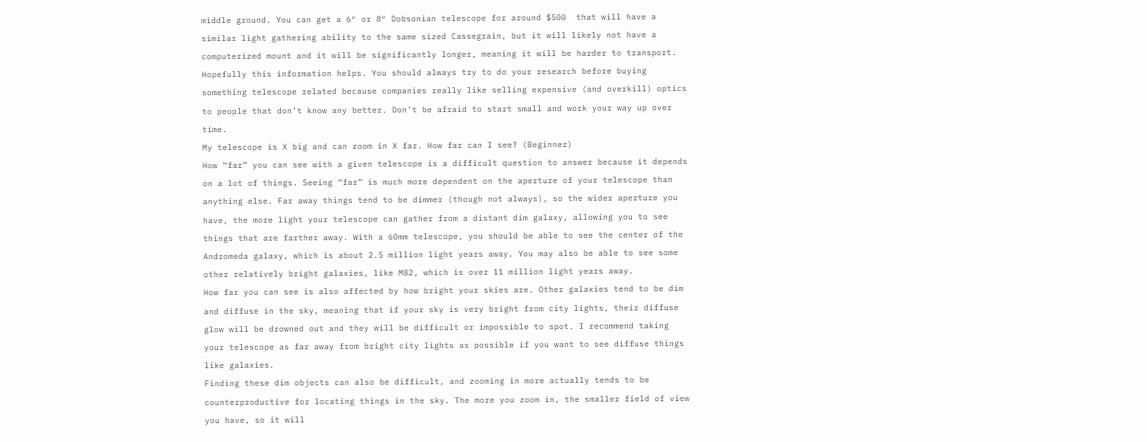middle ground. You can get a 6″ or 8″ Dobsonian telescope for around $500  that will have a similar light gathering ability to the same sized Cassegrain, but it will likely not have a computerized mount and it will be significantly longer, meaning it will be harder to transport.
Hopefully this information helps. You should always try to do your research before buying something telescope related because companies really like selling expensive (and overkill) optics to people that don’t know any better. Don’t be afraid to start small and work your way up over time.
My telescope is X big and can zoom in X far. How far can I see? (Beginner)
How “far” you can see with a given telescope is a difficult question to answer because it depends on a lot of things. Seeing “far” is much more dependent on the aperture of your telescope than anything else. Far away things tend to be dimmer (though not always), so the wider aperture you have, the more light your telescope can gather from a distant dim galaxy, allowing you to see things that are farther away. With a 60mm telescope, you should be able to see the center of the Andromeda galaxy, which is about 2.5 million light years away. You may also be able to see some other relatively bright galaxies, like M82, which is over 11 million light years away.
How far you can see is also affected by how bright your skies are. Other galaxies tend to be dim and diffuse in the sky, meaning that if your sky is very bright from city lights, their diffuse glow will be drowned out and they will be difficult or impossible to spot. I recommend taking your telescope as far away from bright city lights as possible if you want to see diffuse things like galaxies.
Finding these dim objects can also be difficult, and zooming in more actually tends to be counterproductive for locating things in the sky. The more you zoom in, the smaller field of view you have, so it will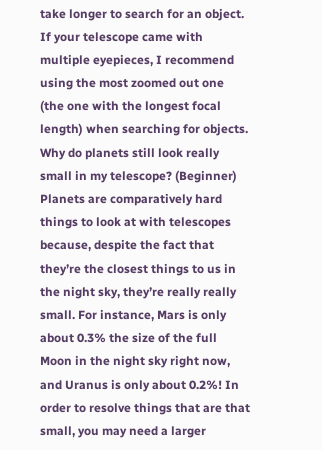take longer to search for an object. If your telescope came with multiple eyepieces, I recommend using the most zoomed out one (the one with the longest focal length) when searching for objects.
Why do planets still look really small in my telescope? (Beginner)
Planets are comparatively hard things to look at with telescopes because, despite the fact that they’re the closest things to us in the night sky, they’re really really small. For instance, Mars is only about 0.3% the size of the full Moon in the night sky right now, and Uranus is only about 0.2%! In order to resolve things that are that small, you may need a larger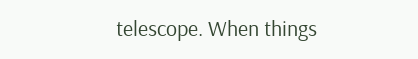telescope. When things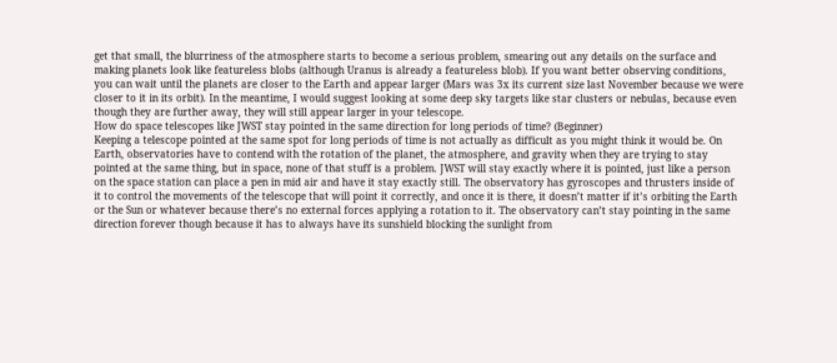get that small, the blurriness of the atmosphere starts to become a serious problem, smearing out any details on the surface and making planets look like featureless blobs (although Uranus is already a featureless blob). If you want better observing conditions, you can wait until the planets are closer to the Earth and appear larger (Mars was 3x its current size last November because we were closer to it in its orbit). In the meantime, I would suggest looking at some deep sky targets like star clusters or nebulas, because even though they are further away, they will still appear larger in your telescope.
How do space telescopes like JWST stay pointed in the same direction for long periods of time? (Beginner)
Keeping a telescope pointed at the same spot for long periods of time is not actually as difficult as you might think it would be. On Earth, observatories have to contend with the rotation of the planet, the atmosphere, and gravity when they are trying to stay pointed at the same thing, but in space, none of that stuff is a problem. JWST will stay exactly where it is pointed, just like a person on the space station can place a pen in mid air and have it stay exactly still. The observatory has gyroscopes and thrusters inside of it to control the movements of the telescope that will point it correctly, and once it is there, it doesn’t matter if it’s orbiting the Earth or the Sun or whatever because there’s no external forces applying a rotation to it. The observatory can’t stay pointing in the same direction forever though because it has to always have its sunshield blocking the sunlight from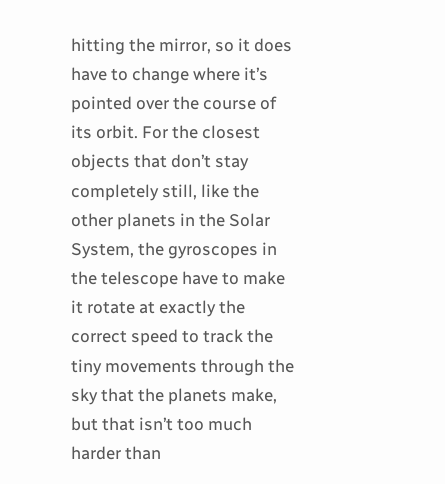hitting the mirror, so it does have to change where it’s pointed over the course of its orbit. For the closest objects that don’t stay completely still, like the other planets in the Solar System, the gyroscopes in the telescope have to make it rotate at exactly the correct speed to track the tiny movements through the sky that the planets make, but that isn’t too much harder than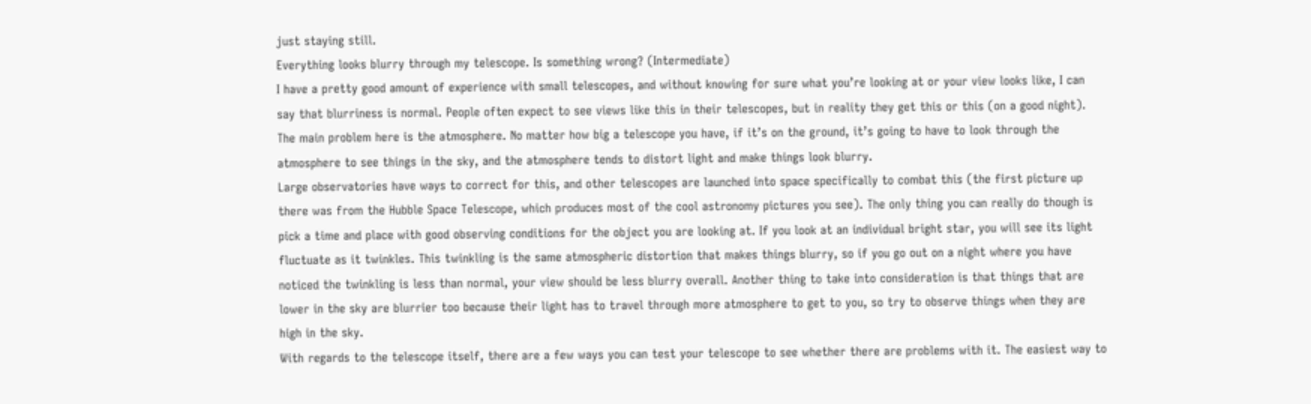just staying still.
Everything looks blurry through my telescope. Is something wrong? (Intermediate)
I have a pretty good amount of experience with small telescopes, and without knowing for sure what you’re looking at or your view looks like, I can say that blurriness is normal. People often expect to see views like this in their telescopes, but in reality they get this or this (on a good night). The main problem here is the atmosphere. No matter how big a telescope you have, if it’s on the ground, it’s going to have to look through the atmosphere to see things in the sky, and the atmosphere tends to distort light and make things look blurry.
Large observatories have ways to correct for this, and other telescopes are launched into space specifically to combat this (the first picture up there was from the Hubble Space Telescope, which produces most of the cool astronomy pictures you see). The only thing you can really do though is pick a time and place with good observing conditions for the object you are looking at. If you look at an individual bright star, you will see its light fluctuate as it twinkles. This twinkling is the same atmospheric distortion that makes things blurry, so if you go out on a night where you have noticed the twinkling is less than normal, your view should be less blurry overall. Another thing to take into consideration is that things that are lower in the sky are blurrier too because their light has to travel through more atmosphere to get to you, so try to observe things when they are high in the sky.
With regards to the telescope itself, there are a few ways you can test your telescope to see whether there are problems with it. The easiest way to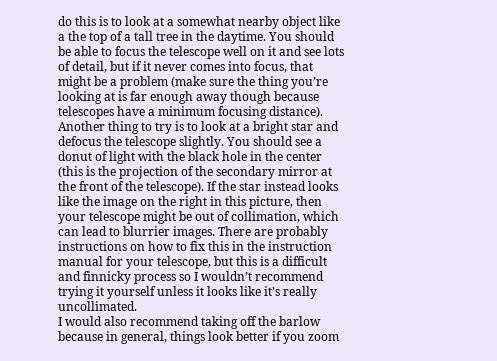do this is to look at a somewhat nearby object like a the top of a tall tree in the daytime. You should be able to focus the telescope well on it and see lots of detail, but if it never comes into focus, that might be a problem (make sure the thing you’re looking at is far enough away though because telescopes have a minimum focusing distance). Another thing to try is to look at a bright star and defocus the telescope slightly. You should see a donut of light with the black hole in the center (this is the projection of the secondary mirror at the front of the telescope). If the star instead looks like the image on the right in this picture, then your telescope might be out of collimation, which can lead to blurrier images. There are probably instructions on how to fix this in the instruction manual for your telescope, but this is a difficult and finnicky process so I wouldn’t recommend trying it yourself unless it looks like it’s really uncollimated.
I would also recommend taking off the barlow because in general, things look better if you zoom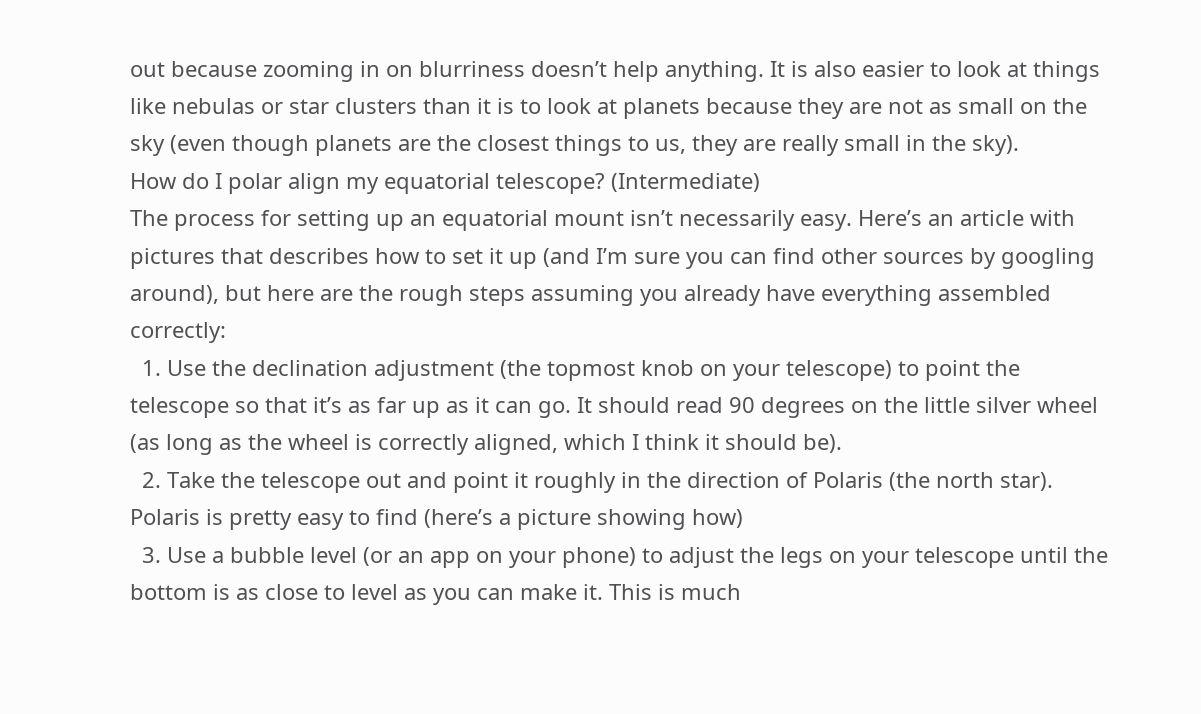out because zooming in on blurriness doesn’t help anything. It is also easier to look at things like nebulas or star clusters than it is to look at planets because they are not as small on the sky (even though planets are the closest things to us, they are really small in the sky).
How do I polar align my equatorial telescope? (Intermediate)
The process for setting up an equatorial mount isn’t necessarily easy. Here’s an article with pictures that describes how to set it up (and I’m sure you can find other sources by googling around), but here are the rough steps assuming you already have everything assembled correctly:
  1. Use the declination adjustment (the topmost knob on your telescope) to point the telescope so that it’s as far up as it can go. It should read 90 degrees on the little silver wheel (as long as the wheel is correctly aligned, which I think it should be).
  2. Take the telescope out and point it roughly in the direction of Polaris (the north star). Polaris is pretty easy to find (here’s a picture showing how)
  3. Use a bubble level (or an app on your phone) to adjust the legs on your telescope until the bottom is as close to level as you can make it. This is much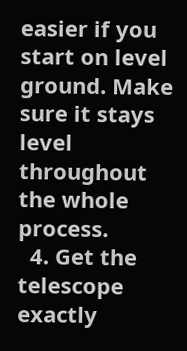easier if you start on level ground. Make sure it stays level throughout the whole process.
  4. Get the telescope exactly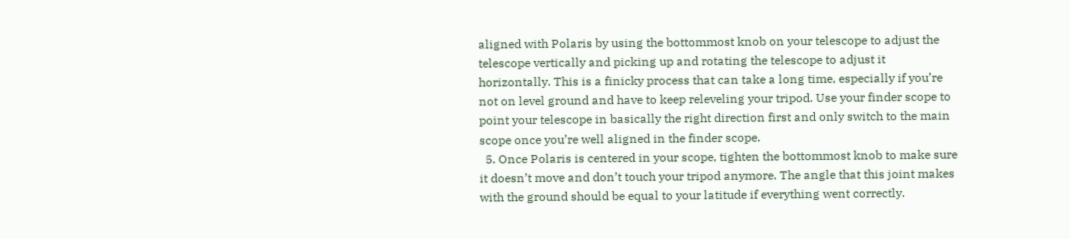aligned with Polaris by using the bottommost knob on your telescope to adjust the telescope vertically and picking up and rotating the telescope to adjust it horizontally. This is a finicky process that can take a long time, especially if you’re not on level ground and have to keep releveling your tripod. Use your finder scope to point your telescope in basically the right direction first and only switch to the main scope once you’re well aligned in the finder scope.
  5. Once Polaris is centered in your scope, tighten the bottommost knob to make sure it doesn’t move and don’t touch your tripod anymore. The angle that this joint makes with the ground should be equal to your latitude if everything went correctly.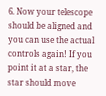6. Now your telescope should be aligned and you can use the actual controls again! If you point it at a star, the star should move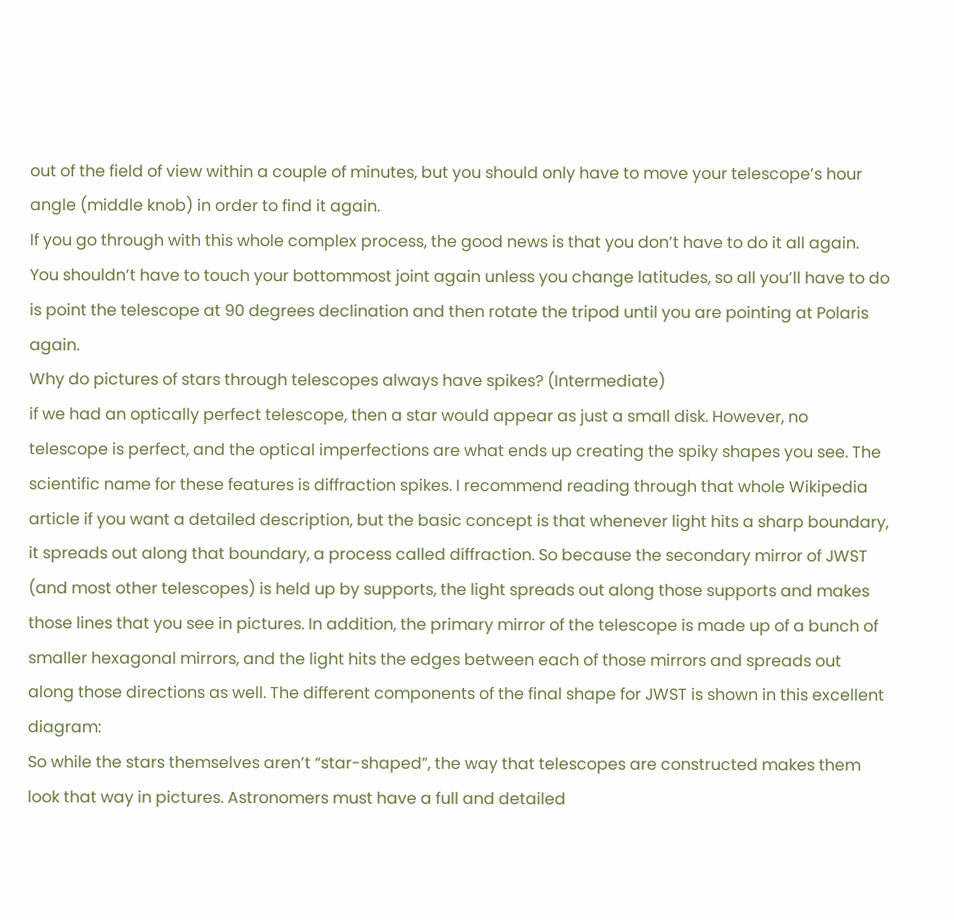out of the field of view within a couple of minutes, but you should only have to move your telescope’s hour angle (middle knob) in order to find it again.
If you go through with this whole complex process, the good news is that you don’t have to do it all again. You shouldn’t have to touch your bottommost joint again unless you change latitudes, so all you’ll have to do is point the telescope at 90 degrees declination and then rotate the tripod until you are pointing at Polaris again.
Why do pictures of stars through telescopes always have spikes? (Intermediate)
if we had an optically perfect telescope, then a star would appear as just a small disk. However, no telescope is perfect, and the optical imperfections are what ends up creating the spiky shapes you see. The scientific name for these features is diffraction spikes. I recommend reading through that whole Wikipedia article if you want a detailed description, but the basic concept is that whenever light hits a sharp boundary, it spreads out along that boundary, a process called diffraction. So because the secondary mirror of JWST (and most other telescopes) is held up by supports, the light spreads out along those supports and makes those lines that you see in pictures. In addition, the primary mirror of the telescope is made up of a bunch of smaller hexagonal mirrors, and the light hits the edges between each of those mirrors and spreads out along those directions as well. The different components of the final shape for JWST is shown in this excellent diagram:
So while the stars themselves aren’t “star-shaped”, the way that telescopes are constructed makes them look that way in pictures. Astronomers must have a full and detailed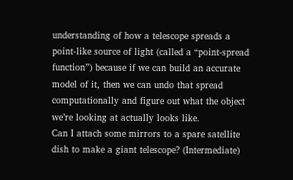understanding of how a telescope spreads a point-like source of light (called a “point-spread function”) because if we can build an accurate model of it, then we can undo that spread computationally and figure out what the object we’re looking at actually looks like.
Can I attach some mirrors to a spare satellite dish to make a giant telescope? (Intermediate)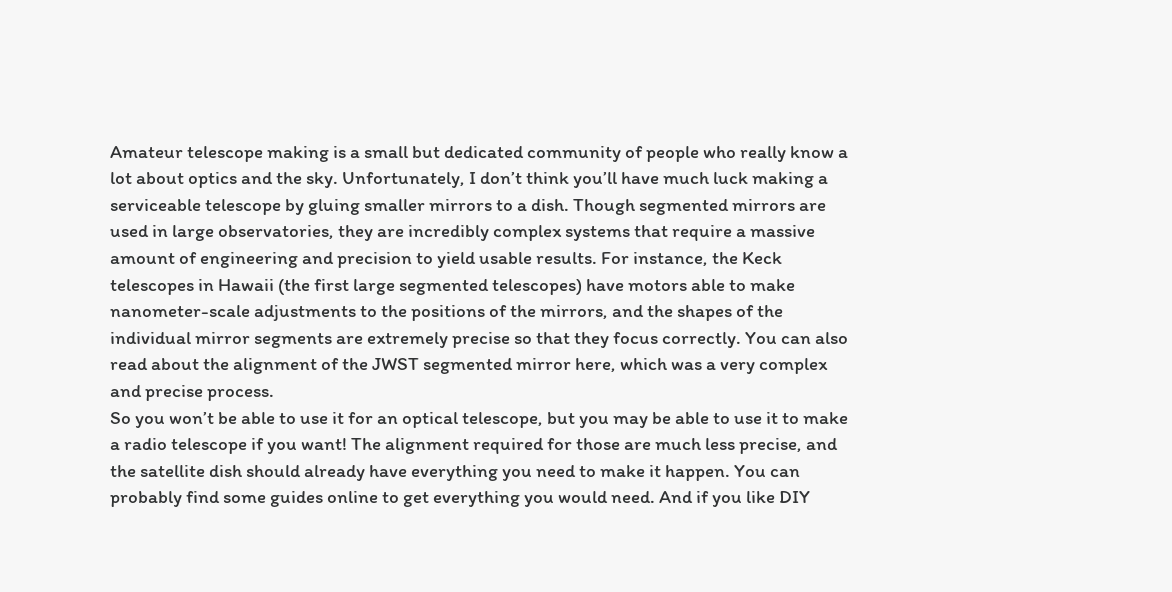Amateur telescope making is a small but dedicated community of people who really know a lot about optics and the sky. Unfortunately, I don’t think you’ll have much luck making a serviceable telescope by gluing smaller mirrors to a dish. Though segmented mirrors are used in large observatories, they are incredibly complex systems that require a massive amount of engineering and precision to yield usable results. For instance, the Keck telescopes in Hawaii (the first large segmented telescopes) have motors able to make nanometer-scale adjustments to the positions of the mirrors, and the shapes of the individual mirror segments are extremely precise so that they focus correctly. You can also read about the alignment of the JWST segmented mirror here, which was a very complex and precise process.
So you won’t be able to use it for an optical telescope, but you may be able to use it to make a radio telescope if you want! The alignment required for those are much less precise, and the satellite dish should already have everything you need to make it happen. You can probably find some guides online to get everything you would need. And if you like DIY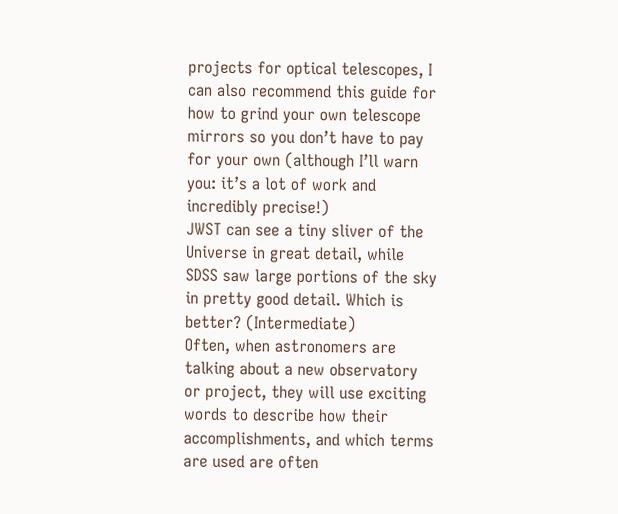projects for optical telescopes, I can also recommend this guide for how to grind your own telescope mirrors so you don’t have to pay for your own (although I’ll warn you: it’s a lot of work and incredibly precise!)
JWST can see a tiny sliver of the Universe in great detail, while SDSS saw large portions of the sky in pretty good detail. Which is better? (Intermediate)
Often, when astronomers are talking about a new observatory or project, they will use exciting words to describe how their accomplishments, and which terms are used are often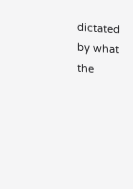dictated by what the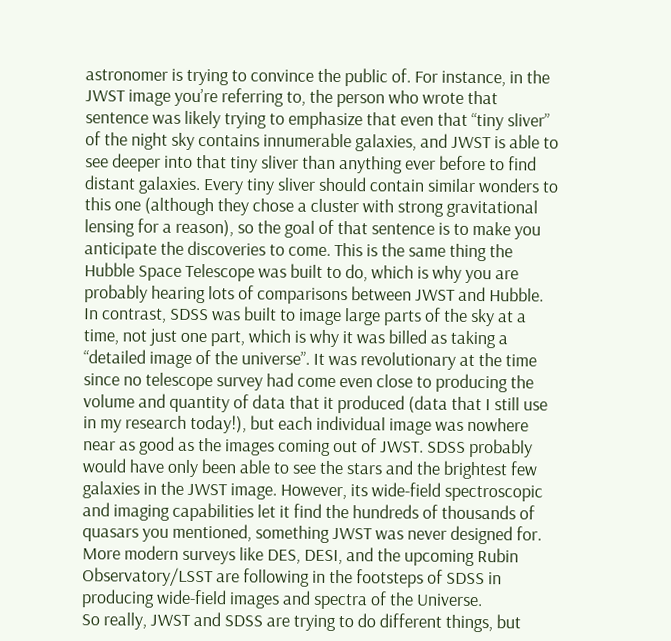astronomer is trying to convince the public of. For instance, in the JWST image you’re referring to, the person who wrote that sentence was likely trying to emphasize that even that “tiny sliver” of the night sky contains innumerable galaxies, and JWST is able to see deeper into that tiny sliver than anything ever before to find distant galaxies. Every tiny sliver should contain similar wonders to this one (although they chose a cluster with strong gravitational lensing for a reason), so the goal of that sentence is to make you anticipate the discoveries to come. This is the same thing the Hubble Space Telescope was built to do, which is why you are probably hearing lots of comparisons between JWST and Hubble.
In contrast, SDSS was built to image large parts of the sky at a time, not just one part, which is why it was billed as taking a “detailed image of the universe”. It was revolutionary at the time since no telescope survey had come even close to producing the volume and quantity of data that it produced (data that I still use in my research today!), but each individual image was nowhere near as good as the images coming out of JWST. SDSS probably would have only been able to see the stars and the brightest few galaxies in the JWST image. However, its wide-field spectroscopic and imaging capabilities let it find the hundreds of thousands of quasars you mentioned, something JWST was never designed for. More modern surveys like DES, DESI, and the upcoming Rubin Observatory/LSST are following in the footsteps of SDSS in producing wide-field images and spectra of the Universe.
So really, JWST and SDSS are trying to do different things, but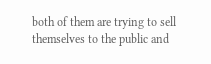both of them are trying to sell themselves to the public and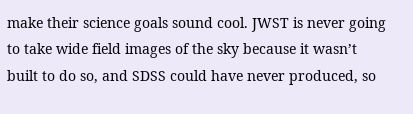make their science goals sound cool. JWST is never going to take wide field images of the sky because it wasn’t built to do so, and SDSS could have never produced, so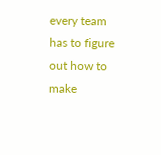every team has to figure out how to make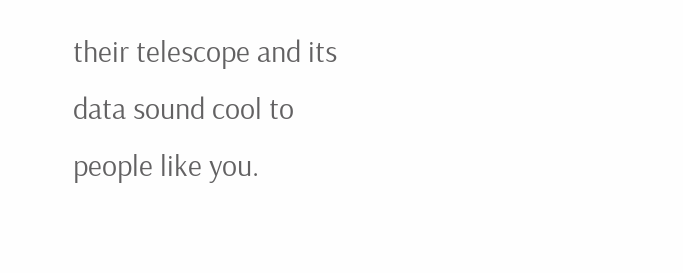their telescope and its data sound cool to people like you.